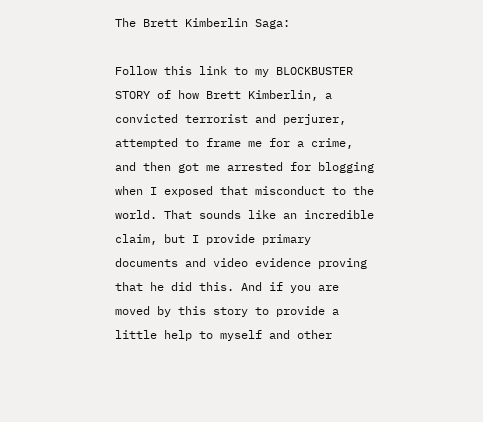The Brett Kimberlin Saga:

Follow this link to my BLOCKBUSTER STORY of how Brett Kimberlin, a convicted terrorist and perjurer, attempted to frame me for a crime, and then got me arrested for blogging when I exposed that misconduct to the world. That sounds like an incredible claim, but I provide primary documents and video evidence proving that he did this. And if you are moved by this story to provide a little help to myself and other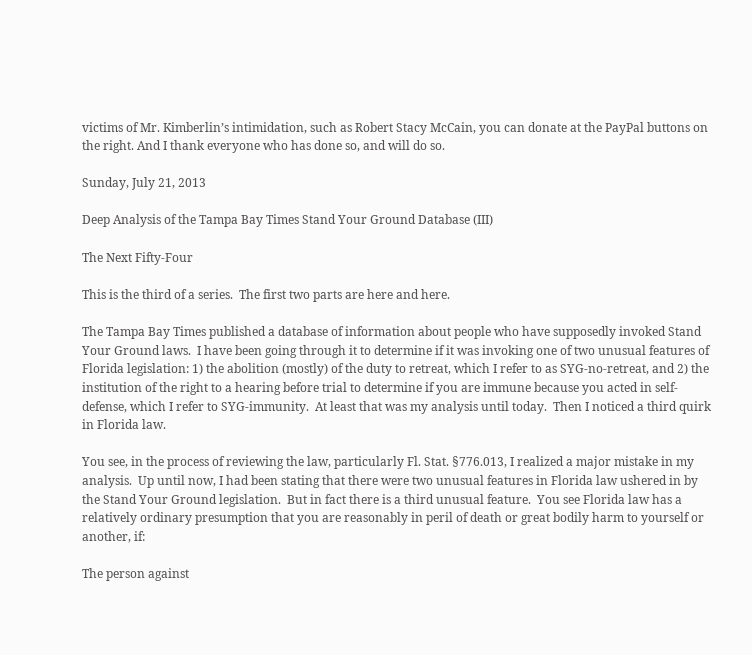victims of Mr. Kimberlin’s intimidation, such as Robert Stacy McCain, you can donate at the PayPal buttons on the right. And I thank everyone who has done so, and will do so.

Sunday, July 21, 2013

Deep Analysis of the Tampa Bay Times Stand Your Ground Database (III)

The Next Fifty-Four

This is the third of a series.  The first two parts are here and here.

The Tampa Bay Times published a database of information about people who have supposedly invoked Stand Your Ground laws.  I have been going through it to determine if it was invoking one of two unusual features of Florida legislation: 1) the abolition (mostly) of the duty to retreat, which I refer to as SYG-no-retreat, and 2) the institution of the right to a hearing before trial to determine if you are immune because you acted in self-defense, which I refer to SYG-immunity.  At least that was my analysis until today.  Then I noticed a third quirk in Florida law.

You see, in the process of reviewing the law, particularly Fl. Stat. §776.013, I realized a major mistake in my analysis.  Up until now, I had been stating that there were two unusual features in Florida law ushered in by the Stand Your Ground legislation.  But in fact there is a third unusual feature.  You see Florida law has a relatively ordinary presumption that you are reasonably in peril of death or great bodily harm to yourself or another, if:

The person against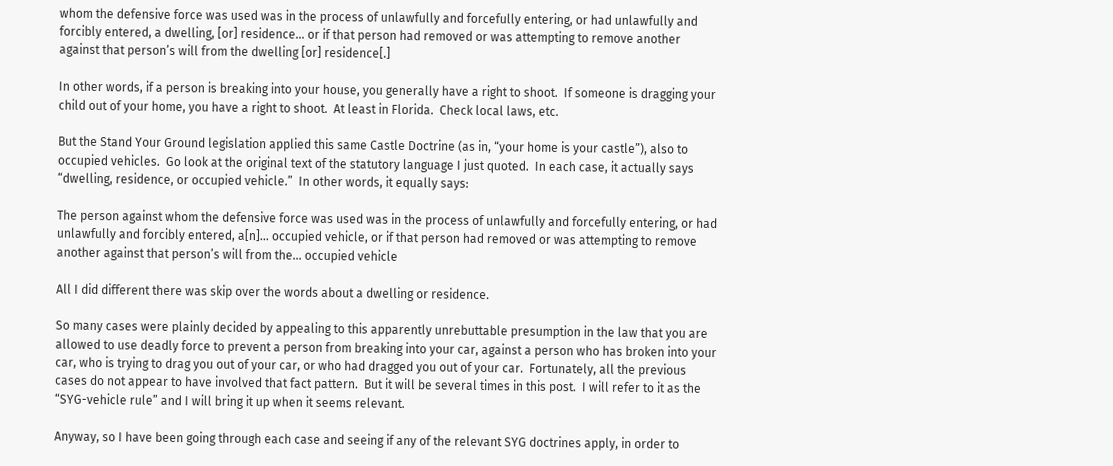whom the defensive force was used was in the process of unlawfully and forcefully entering, or had unlawfully and forcibly entered, a dwelling, [or] residence... or if that person had removed or was attempting to remove another against that person’s will from the dwelling [or] residence[.]

In other words, if a person is breaking into your house, you generally have a right to shoot.  If someone is dragging your child out of your home, you have a right to shoot.  At least in Florida.  Check local laws, etc.

But the Stand Your Ground legislation applied this same Castle Doctrine (as in, “your home is your castle”), also to occupied vehicles.  Go look at the original text of the statutory language I just quoted.  In each case, it actually says “dwelling, residence, or occupied vehicle.”  In other words, it equally says:

The person against whom the defensive force was used was in the process of unlawfully and forcefully entering, or had unlawfully and forcibly entered, a[n]... occupied vehicle, or if that person had removed or was attempting to remove another against that person’s will from the... occupied vehicle

All I did different there was skip over the words about a dwelling or residence.

So many cases were plainly decided by appealing to this apparently unrebuttable presumption in the law that you are allowed to use deadly force to prevent a person from breaking into your car, against a person who has broken into your car, who is trying to drag you out of your car, or who had dragged you out of your car.  Fortunately, all the previous cases do not appear to have involved that fact pattern.  But it will be several times in this post.  I will refer to it as the “SYG-vehicle rule” and I will bring it up when it seems relevant.

Anyway, so I have been going through each case and seeing if any of the relevant SYG doctrines apply, in order to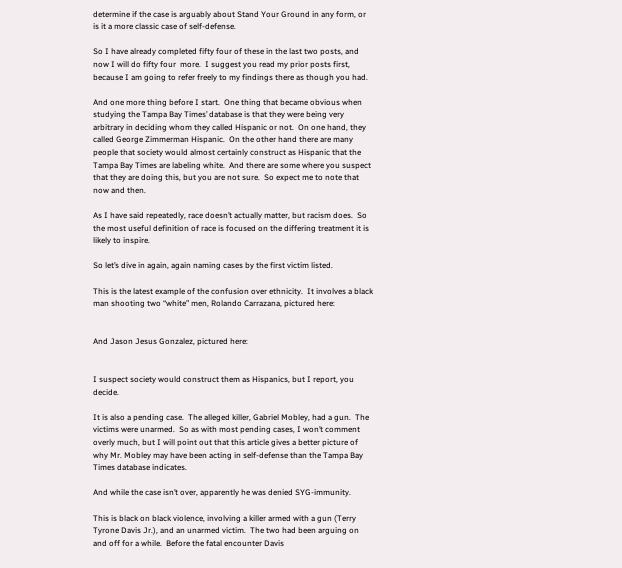determine if the case is arguably about Stand Your Ground in any form, or is it a more classic case of self-defense.

So I have already completed fifty four of these in the last two posts, and now I will do fifty four  more.  I suggest you read my prior posts first, because I am going to refer freely to my findings there as though you had.

And one more thing before I start.  One thing that became obvious when studying the Tampa Bay Times’ database is that they were being very arbitrary in deciding whom they called Hispanic or not.  On one hand, they called George Zimmerman Hispanic.  On the other hand there are many people that society would almost certainly construct as Hispanic that the Tampa Bay Times are labeling white.  And there are some where you suspect that they are doing this, but you are not sure.  So expect me to note that now and then.

As I have said repeatedly, race doesn’t actually matter, but racism does.  So the most useful definition of race is focused on the differing treatment it is likely to inspire.

So let’s dive in again, again naming cases by the first victim listed.

This is the latest example of the confusion over ethnicity.  It involves a black man shooting two “white” men, Rolando Carrazana, pictured here:


And Jason Jesus Gonzalez, pictured here:


I suspect society would construct them as Hispanics, but I report, you decide.

It is also a pending case.  The alleged killer, Gabriel Mobley, had a gun.  The victims were unarmed.  So as with most pending cases, I won’t comment overly much, but I will point out that this article gives a better picture of why Mr. Mobley may have been acting in self-defense than the Tampa Bay Times database indicates.

And while the case isn’t over, apparently he was denied SYG-immunity.

This is black on black violence, involving a killer armed with a gun (Terry Tyrone Davis Jr.), and an unarmed victim.  The two had been arguing on and off for a while.  Before the fatal encounter Davis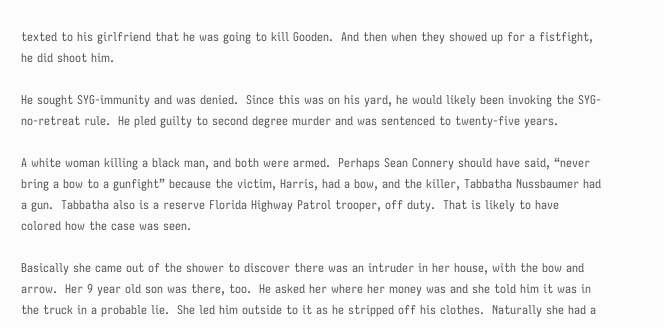texted to his girlfriend that he was going to kill Gooden.  And then when they showed up for a fistfight, he did shoot him.

He sought SYG-immunity and was denied.  Since this was on his yard, he would likely been invoking the SYG-no-retreat rule.  He pled guilty to second degree murder and was sentenced to twenty-five years.

A white woman killing a black man, and both were armed.  Perhaps Sean Connery should have said, “never bring a bow to a gunfight” because the victim, Harris, had a bow, and the killer, Tabbatha Nussbaumer had a gun.  Tabbatha also is a reserve Florida Highway Patrol trooper, off duty.  That is likely to have colored how the case was seen.

Basically she came out of the shower to discover there was an intruder in her house, with the bow and arrow.  Her 9 year old son was there, too.  He asked her where her money was and she told him it was in the truck in a probable lie.  She led him outside to it as he stripped off his clothes.  Naturally she had a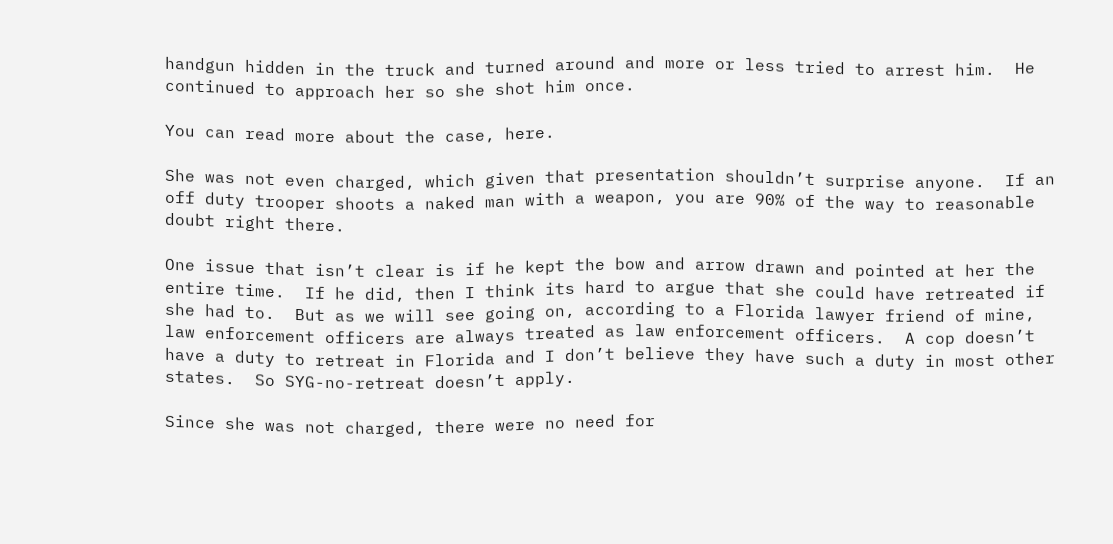handgun hidden in the truck and turned around and more or less tried to arrest him.  He continued to approach her so she shot him once.

You can read more about the case, here.

She was not even charged, which given that presentation shouldn’t surprise anyone.  If an off duty trooper shoots a naked man with a weapon, you are 90% of the way to reasonable doubt right there.

One issue that isn’t clear is if he kept the bow and arrow drawn and pointed at her the entire time.  If he did, then I think its hard to argue that she could have retreated if she had to.  But as we will see going on, according to a Florida lawyer friend of mine, law enforcement officers are always treated as law enforcement officers.  A cop doesn’t have a duty to retreat in Florida and I don’t believe they have such a duty in most other states.  So SYG-no-retreat doesn’t apply.

Since she was not charged, there were no need for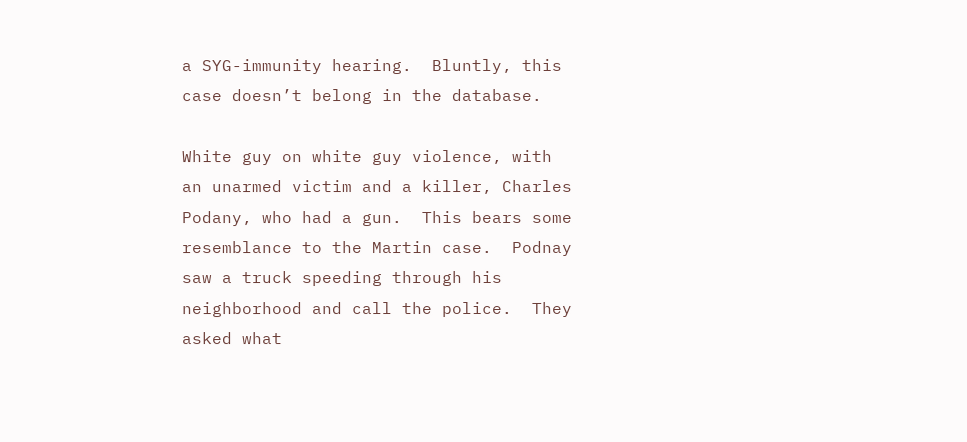a SYG-immunity hearing.  Bluntly, this case doesn’t belong in the database.

White guy on white guy violence, with an unarmed victim and a killer, Charles Podany, who had a gun.  This bears some resemblance to the Martin case.  Podnay saw a truck speeding through his neighborhood and call the police.  They asked what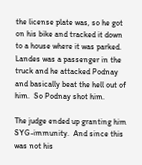the license plate was, so he got on his bike and tracked it down to a house where it was parked.  Landes was a passenger in the truck and he attacked Podnay and basically beat the hell out of him.  So Podnay shot him.

The judge ended up granting him SYG-immunity.  And since this was not his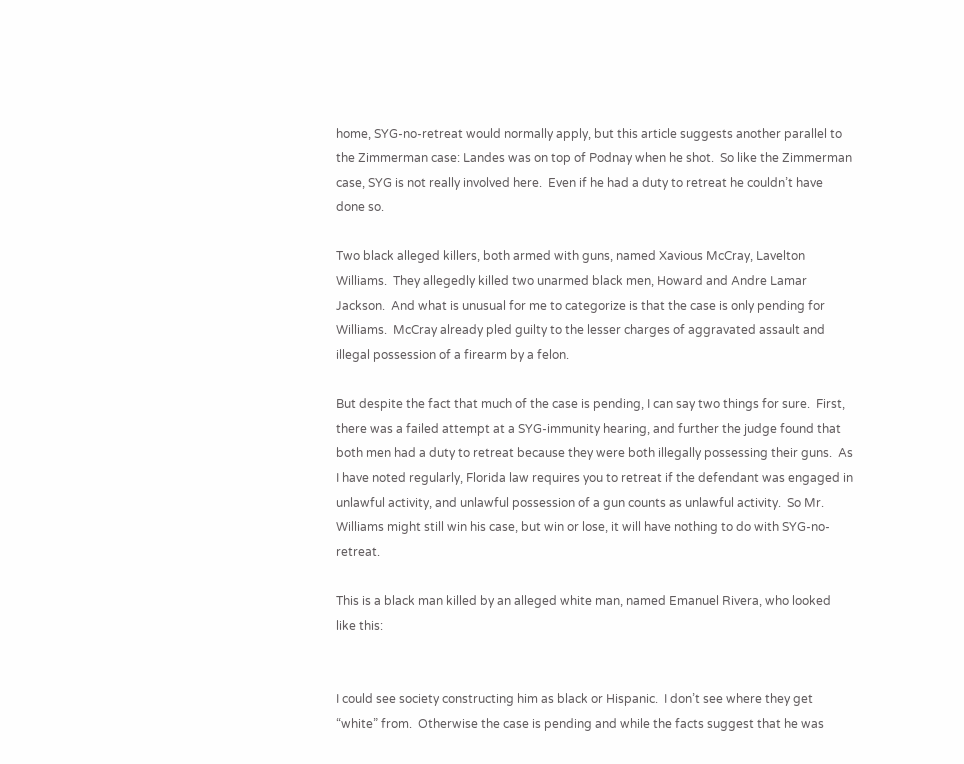home, SYG-no-retreat would normally apply, but this article suggests another parallel to the Zimmerman case: Landes was on top of Podnay when he shot.  So like the Zimmerman case, SYG is not really involved here.  Even if he had a duty to retreat he couldn’t have done so.

Two black alleged killers, both armed with guns, named Xavious McCray, Lavelton Williams.  They allegedly killed two unarmed black men, Howard and Andre Lamar Jackson.  And what is unusual for me to categorize is that the case is only pending for Williams.  McCray already pled guilty to the lesser charges of aggravated assault and illegal possession of a firearm by a felon.

But despite the fact that much of the case is pending, I can say two things for sure.  First, there was a failed attempt at a SYG-immunity hearing, and further the judge found that both men had a duty to retreat because they were both illegally possessing their guns.  As I have noted regularly, Florida law requires you to retreat if the defendant was engaged in unlawful activity, and unlawful possession of a gun counts as unlawful activity.  So Mr. Williams might still win his case, but win or lose, it will have nothing to do with SYG-no-retreat.

This is a black man killed by an alleged white man, named Emanuel Rivera, who looked like this:


I could see society constructing him as black or Hispanic.  I don’t see where they get “white” from.  Otherwise the case is pending and while the facts suggest that he was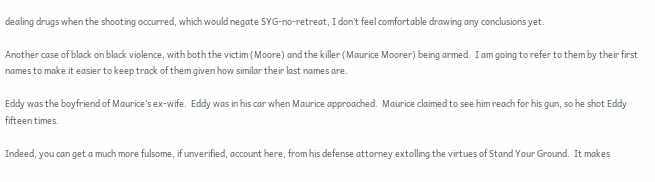dealing drugs when the shooting occurred, which would negate SYG-no-retreat, I don’t feel comfortable drawing any conclusions yet.

Another case of black on black violence, with both the victim (Moore) and the killer (Maurice Moorer) being armed.  I am going to refer to them by their first names to make it easier to keep track of them given how similar their last names are.

Eddy was the boyfriend of Maurice’s ex-wife.  Eddy was in his car when Maurice approached.  Maurice claimed to see him reach for his gun, so he shot Eddy fifteen times.

Indeed, you can get a much more fulsome, if unverified, account here, from his defense attorney extolling the virtues of Stand Your Ground.  It makes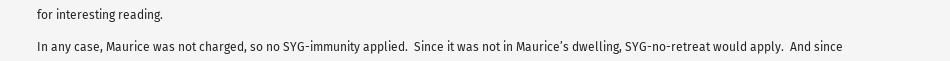for interesting reading.

In any case, Maurice was not charged, so no SYG-immunity applied.  Since it was not in Maurice’s dwelling, SYG-no-retreat would apply.  And since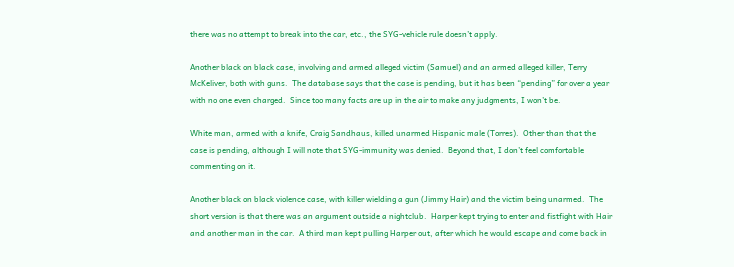there was no attempt to break into the car, etc., the SYG-vehicle rule doesn’t apply.

Another black on black case, involving and armed alleged victim (Samuel) and an armed alleged killer, Terry McKeliver, both with guns.  The database says that the case is pending, but it has been “pending” for over a year with no one even charged.  Since too many facts are up in the air to make any judgments, I won’t be.

White man, armed with a knife, Craig Sandhaus, killed unarmed Hispanic male (Torres).  Other than that the case is pending, although I will note that SYG-immunity was denied.  Beyond that, I don’t feel comfortable commenting on it.

Another black on black violence case, with killer wielding a gun (Jimmy Hair) and the victim being unarmed.  The short version is that there was an argument outside a nightclub.  Harper kept trying to enter and fistfight with Hair and another man in the car.  A third man kept pulling Harper out, after which he would escape and come back in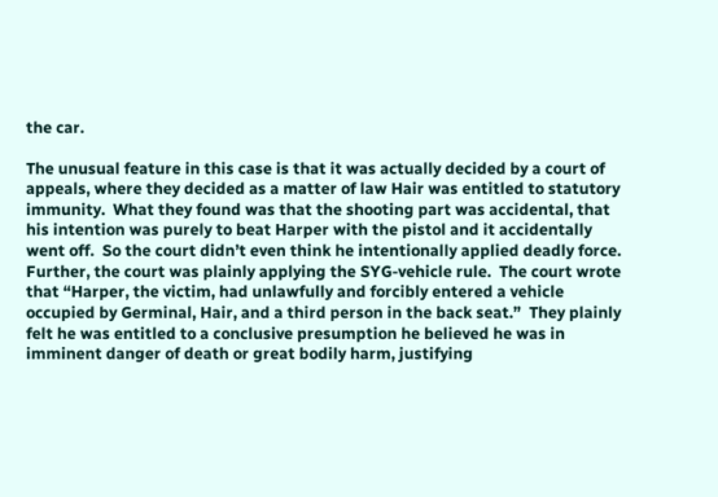the car.

The unusual feature in this case is that it was actually decided by a court of appeals, where they decided as a matter of law Hair was entitled to statutory immunity.  What they found was that the shooting part was accidental, that his intention was purely to beat Harper with the pistol and it accidentally went off.  So the court didn’t even think he intentionally applied deadly force.  Further, the court was plainly applying the SYG-vehicle rule.  The court wrote that “Harper, the victim, had unlawfully and forcibly entered a vehicle occupied by Germinal, Hair, and a third person in the back seat.”  They plainly felt he was entitled to a conclusive presumption he believed he was in imminent danger of death or great bodily harm, justifying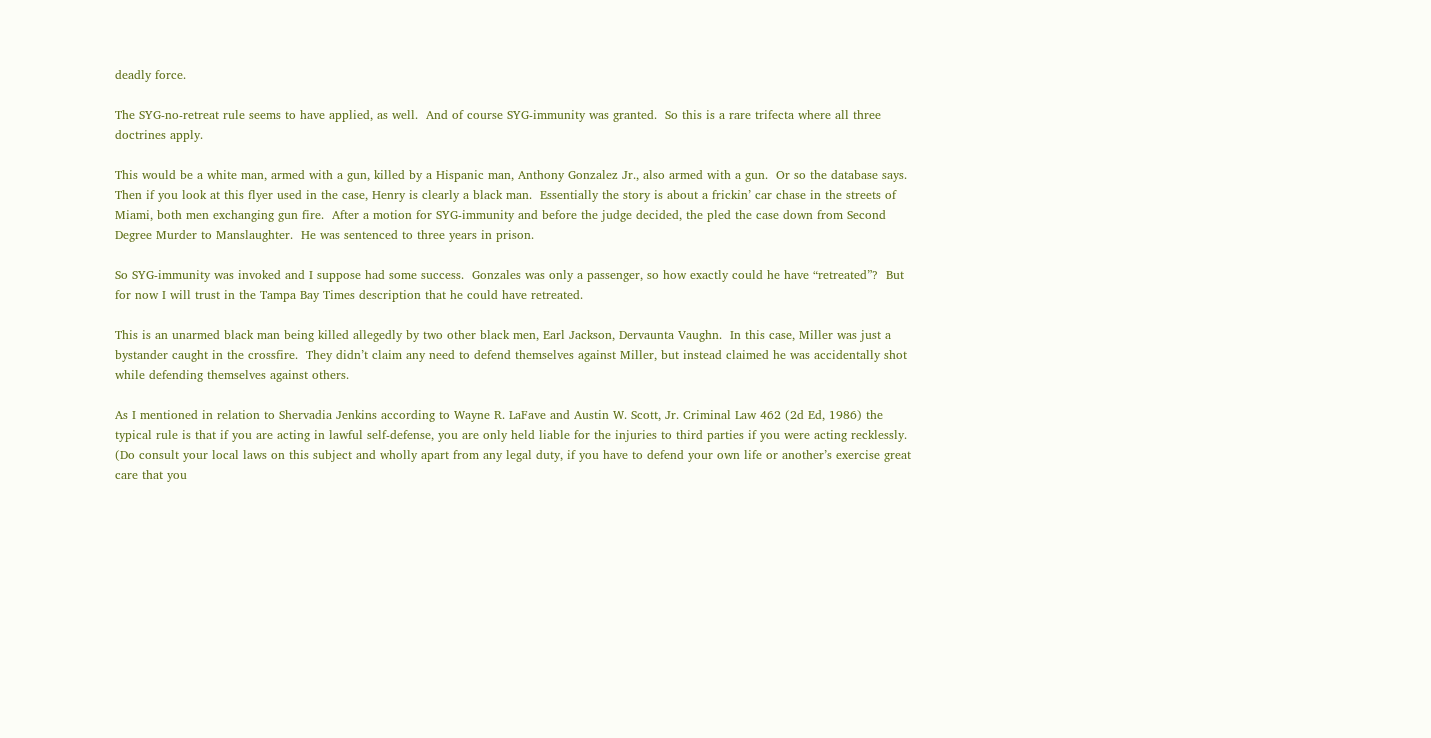deadly force.

The SYG-no-retreat rule seems to have applied, as well.  And of course SYG-immunity was granted.  So this is a rare trifecta where all three doctrines apply.

This would be a white man, armed with a gun, killed by a Hispanic man, Anthony Gonzalez Jr., also armed with a gun.  Or so the database says.  Then if you look at this flyer used in the case, Henry is clearly a black man.  Essentially the story is about a frickin’ car chase in the streets of Miami, both men exchanging gun fire.  After a motion for SYG-immunity and before the judge decided, the pled the case down from Second Degree Murder to Manslaughter.  He was sentenced to three years in prison.

So SYG-immunity was invoked and I suppose had some success.  Gonzales was only a passenger, so how exactly could he have “retreated”?  But for now I will trust in the Tampa Bay Times description that he could have retreated.

This is an unarmed black man being killed allegedly by two other black men, Earl Jackson, Dervaunta Vaughn.  In this case, Miller was just a bystander caught in the crossfire.  They didn’t claim any need to defend themselves against Miller, but instead claimed he was accidentally shot while defending themselves against others.

As I mentioned in relation to Shervadia Jenkins according to Wayne R. LaFave and Austin W. Scott, Jr. Criminal Law 462 (2d Ed, 1986) the typical rule is that if you are acting in lawful self-defense, you are only held liable for the injuries to third parties if you were acting recklessly.  (Do consult your local laws on this subject and wholly apart from any legal duty, if you have to defend your own life or another’s exercise great care that you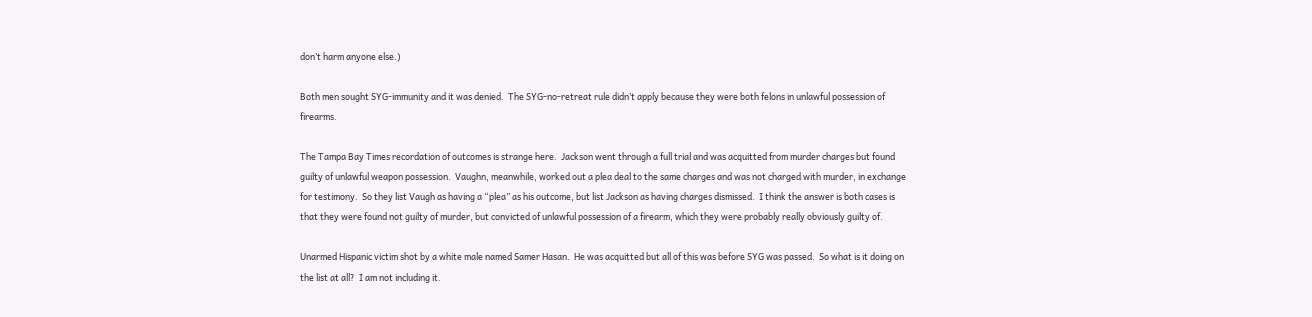don’t harm anyone else.)

Both men sought SYG-immunity and it was denied.  The SYG-no-retreat rule didn’t apply because they were both felons in unlawful possession of firearms.

The Tampa Bay Times recordation of outcomes is strange here.  Jackson went through a full trial and was acquitted from murder charges but found guilty of unlawful weapon possession.  Vaughn, meanwhile, worked out a plea deal to the same charges and was not charged with murder, in exchange for testimony.  So they list Vaugh as having a “plea” as his outcome, but list Jackson as having charges dismissed.  I think the answer is both cases is that they were found not guilty of murder, but convicted of unlawful possession of a firearm, which they were probably really obviously guilty of.

Unarmed Hispanic victim shot by a white male named Samer Hasan.  He was acquitted but all of this was before SYG was passed.  So what is it doing on the list at all?  I am not including it.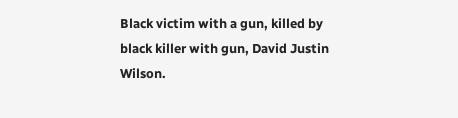Black victim with a gun, killed by black killer with gun, David Justin Wilson.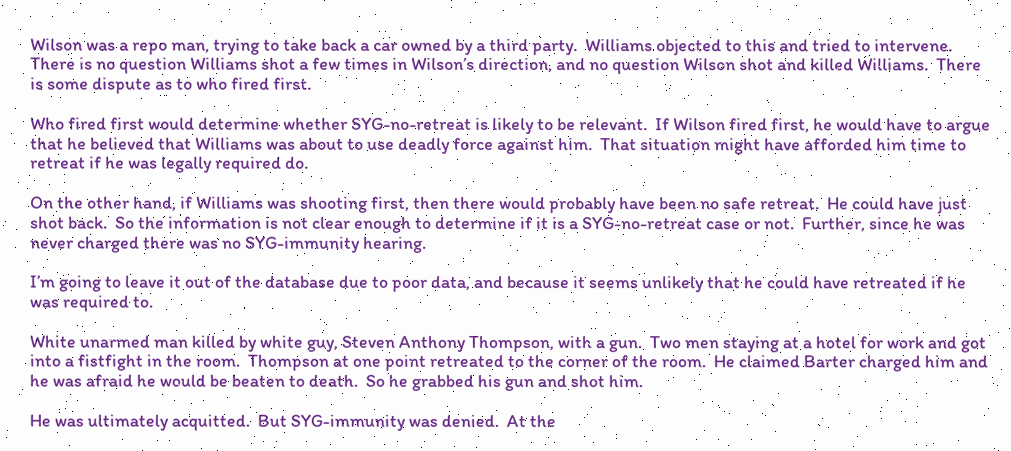Wilson was a repo man, trying to take back a car owned by a third party.  Williams objected to this and tried to intervene.  There is no question Williams shot a few times in Wilson’s direction, and no question Wilson shot and killed Williams.  There is some dispute as to who fired first.

Who fired first would determine whether SYG-no-retreat is likely to be relevant.  If Wilson fired first, he would have to argue that he believed that Williams was about to use deadly force against him.  That situation might have afforded him time to retreat if he was legally required do.

On the other hand, if Williams was shooting first, then there would probably have been no safe retreat.  He could have just shot back.  So the information is not clear enough to determine if it is a SYG-no-retreat case or not.  Further, since he was never charged there was no SYG-immunity hearing.

I’m going to leave it out of the database due to poor data, and because it seems unlikely that he could have retreated if he was required to.

White unarmed man killed by white guy, Steven Anthony Thompson, with a gun.  Two men staying at a hotel for work and got into a fistfight in the room.  Thompson at one point retreated to the corner of the room.  He claimed Barter charged him and he was afraid he would be beaten to death.  So he grabbed his gun and shot him.

He was ultimately acquitted.  But SYG-immunity was denied.  At the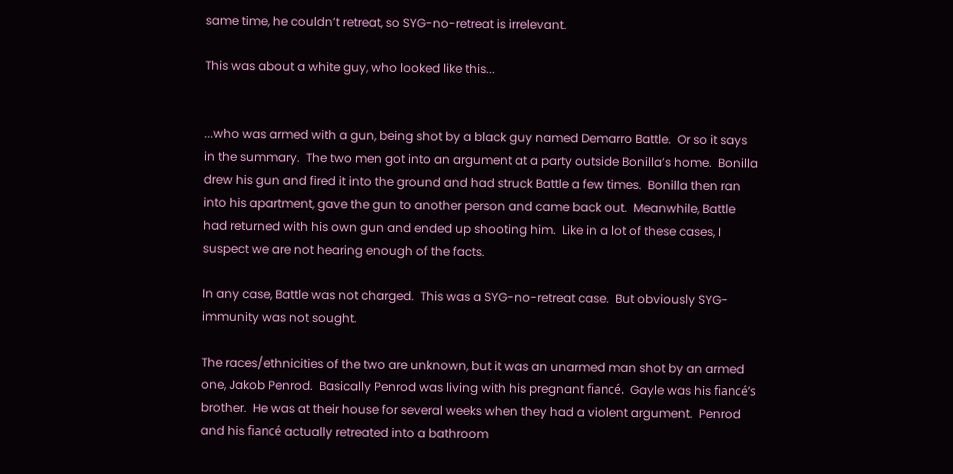same time, he couldn’t retreat, so SYG-no-retreat is irrelevant.

This was about a white guy, who looked like this...


...who was armed with a gun, being shot by a black guy named Demarro Battle.  Or so it says in the summary.  The two men got into an argument at a party outside Bonilla’s home.  Bonilla drew his gun and fired it into the ground and had struck Battle a few times.  Bonilla then ran into his apartment, gave the gun to another person and came back out.  Meanwhile, Battle had returned with his own gun and ended up shooting him.  Like in a lot of these cases, I suspect we are not hearing enough of the facts.

In any case, Battle was not charged.  This was a SYG-no-retreat case.  But obviously SYG-immunity was not sought.

The races/ethnicities of the two are unknown, but it was an unarmed man shot by an armed one, Jakob Penrod.  Basically Penrod was living with his pregnant fiancé.  Gayle was his fiancé’s brother.  He was at their house for several weeks when they had a violent argument.  Penrod and his fiancé actually retreated into a bathroom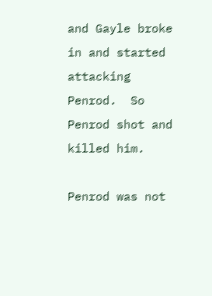and Gayle broke in and started attacking Penrod.  So Penrod shot and killed him.

Penrod was not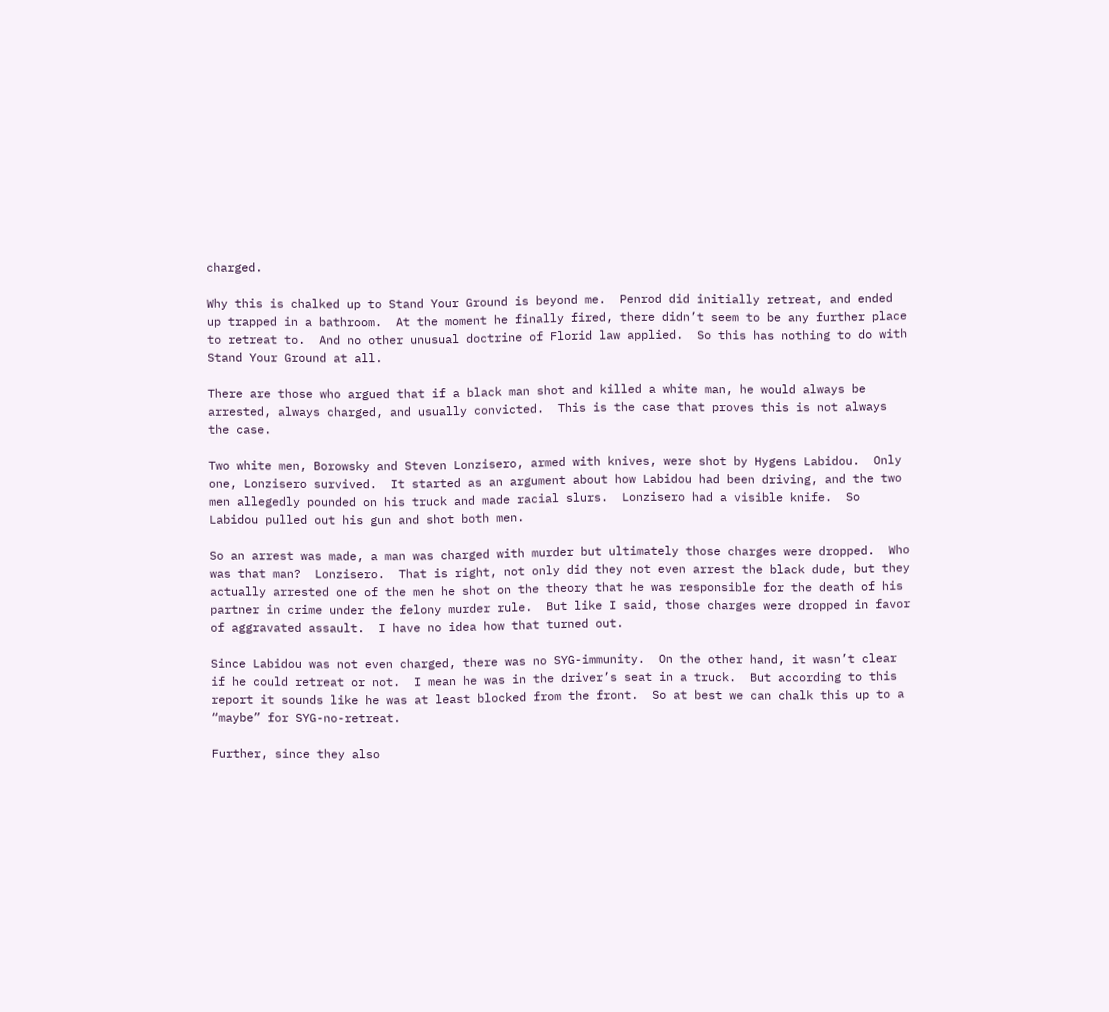charged.

Why this is chalked up to Stand Your Ground is beyond me.  Penrod did initially retreat, and ended up trapped in a bathroom.  At the moment he finally fired, there didn’t seem to be any further place to retreat to.  And no other unusual doctrine of Florid law applied.  So this has nothing to do with Stand Your Ground at all.

There are those who argued that if a black man shot and killed a white man, he would always be arrested, always charged, and usually convicted.  This is the case that proves this is not always the case.

Two white men, Borowsky and Steven Lonzisero, armed with knives, were shot by Hygens Labidou.  Only one, Lonzisero survived.  It started as an argument about how Labidou had been driving, and the two men allegedly pounded on his truck and made racial slurs.  Lonzisero had a visible knife.  So Labidou pulled out his gun and shot both men.

So an arrest was made, a man was charged with murder but ultimately those charges were dropped.  Who was that man?  Lonzisero.  That is right, not only did they not even arrest the black dude, but they actually arrested one of the men he shot on the theory that he was responsible for the death of his partner in crime under the felony murder rule.  But like I said, those charges were dropped in favor of aggravated assault.  I have no idea how that turned out.

Since Labidou was not even charged, there was no SYG-immunity.  On the other hand, it wasn’t clear if he could retreat or not.  I mean he was in the driver’s seat in a truck.  But according to this report it sounds like he was at least blocked from the front.  So at best we can chalk this up to a “maybe” for SYG-no-retreat.

Further, since they also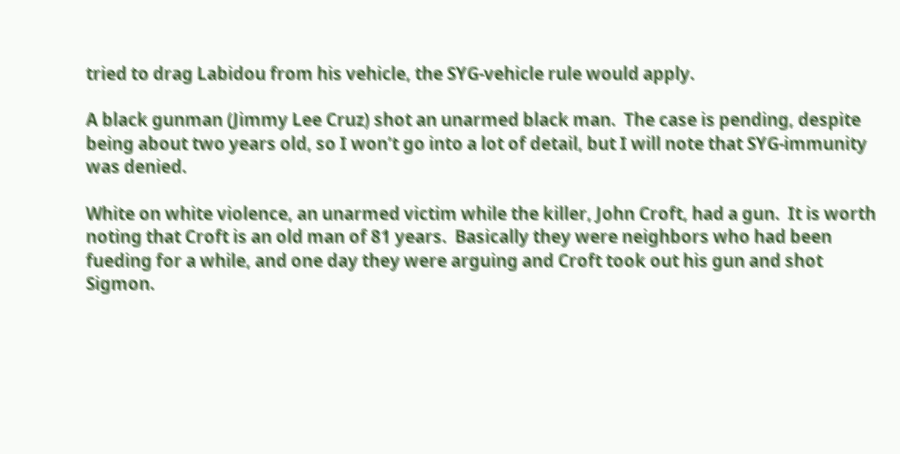tried to drag Labidou from his vehicle, the SYG-vehicle rule would apply.

A black gunman (Jimmy Lee Cruz) shot an unarmed black man.  The case is pending, despite being about two years old, so I won’t go into a lot of detail, but I will note that SYG-immunity was denied.

White on white violence, an unarmed victim while the killer, John Croft, had a gun.  It is worth noting that Croft is an old man of 81 years.  Basically they were neighbors who had been fueding for a while, and one day they were arguing and Croft took out his gun and shot Sigmon.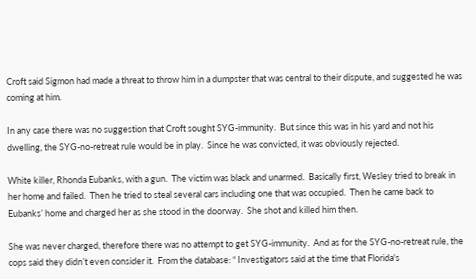Croft said Sigmon had made a threat to throw him in a dumpster that was central to their dispute, and suggested he was coming at him.

In any case there was no suggestion that Croft sought SYG-immunity.  But since this was in his yard and not his dwelling, the SYG-no-retreat rule would be in play.  Since he was convicted, it was obviously rejected.

White killer, Rhonda Eubanks, with a gun.  The victim was black and unarmed.  Basically first, Wesley tried to break in her home and failed.  Then he tried to steal several cars including one that was occupied.  Then he came back to Eubanks’ home and charged her as she stood in the doorway.  She shot and killed him then.

She was never charged, therefore there was no attempt to get SYG-immunity.  And as for the SYG-no-retreat rule, the cops said they didn’t even consider it.  From the database: “ Investigators said at the time that Florida's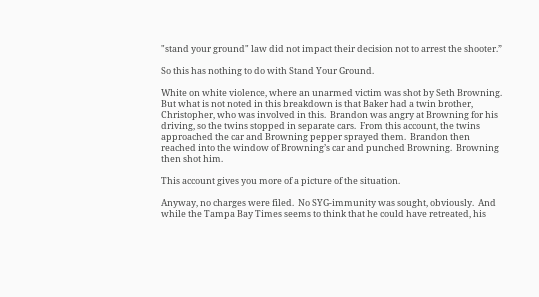"stand your ground" law did not impact their decision not to arrest the shooter.”

So this has nothing to do with Stand Your Ground.

White on white violence, where an unarmed victim was shot by Seth Browning.  But what is not noted in this breakdown is that Baker had a twin brother, Christopher, who was involved in this.  Brandon was angry at Browning for his driving, so the twins stopped in separate cars.  From this account, the twins approached the car and Browning pepper sprayed them.  Brandon then reached into the window of Browning’s car and punched Browning.  Browning then shot him.

This account gives you more of a picture of the situation.

Anyway, no charges were filed.  No SYG-immunity was sought, obviously.  And while the Tampa Bay Times seems to think that he could have retreated, his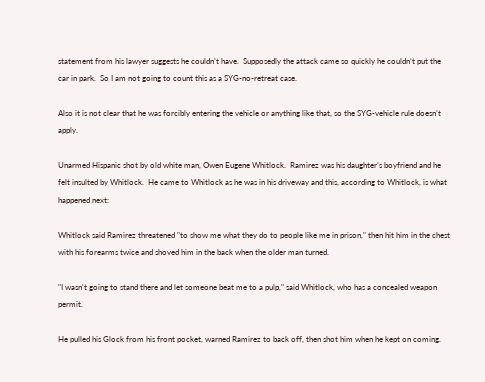statement from his lawyer suggests he couldn’t have.  Supposedly the attack came so quickly he couldn’t put the car in park.  So I am not going to count this as a SYG-no-retreat case.

Also it is not clear that he was forcibly entering the vehicle or anything like that, so the SYG-vehicle rule doesn’t apply.

Unarmed Hispanic shot by old white man, Owen Eugene Whitlock.  Ramirez was his daughter’s boyfriend and he felt insulted by Whitlock.  He came to Whitlock as he was in his driveway and this, according to Whitlock, is what happened next:

Whitlock said Ramirez threatened "to show me what they do to people like me in prison," then hit him in the chest with his forearms twice and shoved him in the back when the older man turned.

"I wasn't going to stand there and let someone beat me to a pulp," said Whitlock, who has a concealed weapon permit.

He pulled his Glock from his front pocket, warned Ramirez to back off, then shot him when he kept on coming.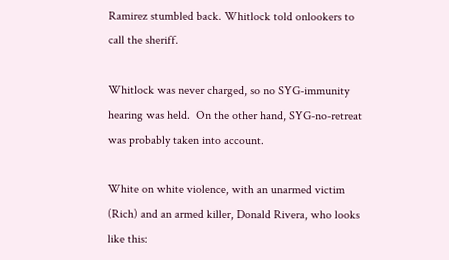Ramirez stumbled back. Whitlock told onlookers to call the sheriff.

Whitlock was never charged, so no SYG-immunity hearing was held.  On the other hand, SYG-no-retreat was probably taken into account.

White on white violence, with an unarmed victim (Rich) and an armed killer, Donald Rivera, who looks like this: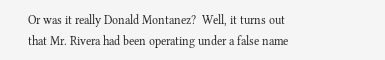Or was it really Donald Montanez?  Well, it turns out that Mr. Rivera had been operating under a false name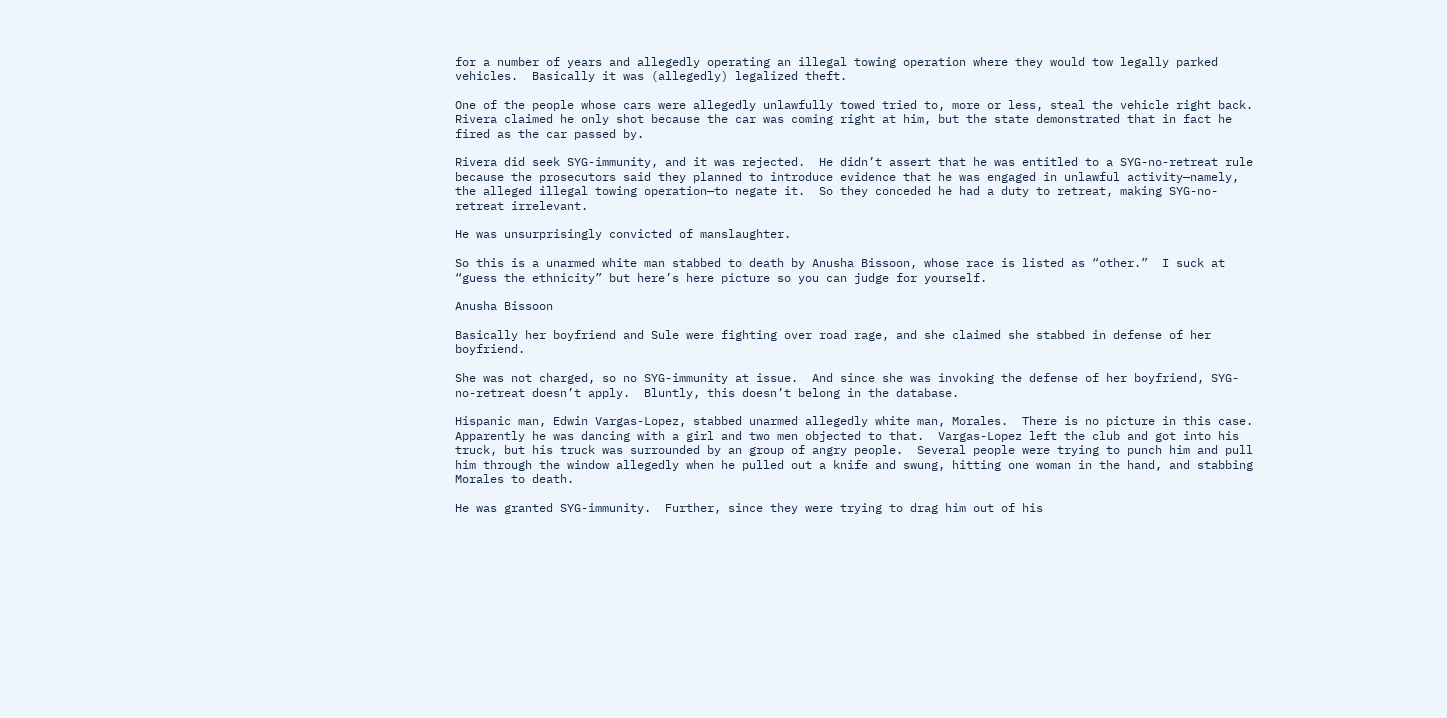for a number of years and allegedly operating an illegal towing operation where they would tow legally parked vehicles.  Basically it was (allegedly) legalized theft.

One of the people whose cars were allegedly unlawfully towed tried to, more or less, steal the vehicle right back.  Rivera claimed he only shot because the car was coming right at him, but the state demonstrated that in fact he fired as the car passed by.

Rivera did seek SYG-immunity, and it was rejected.  He didn’t assert that he was entitled to a SYG-no-retreat rule because the prosecutors said they planned to introduce evidence that he was engaged in unlawful activity—namely, the alleged illegal towing operation—to negate it.  So they conceded he had a duty to retreat, making SYG-no-retreat irrelevant.

He was unsurprisingly convicted of manslaughter.

So this is a unarmed white man stabbed to death by Anusha Bissoon, whose race is listed as “other.”  I suck at “guess the ethnicity” but here’s here picture so you can judge for yourself.

Anusha Bissoon

Basically her boyfriend and Sule were fighting over road rage, and she claimed she stabbed in defense of her boyfriend.

She was not charged, so no SYG-immunity at issue.  And since she was invoking the defense of her boyfriend, SYG-no-retreat doesn’t apply.  Bluntly, this doesn’t belong in the database.

Hispanic man, Edwin Vargas-Lopez, stabbed unarmed allegedly white man, Morales.  There is no picture in this case.  Apparently he was dancing with a girl and two men objected to that.  Vargas-Lopez left the club and got into his truck, but his truck was surrounded by an group of angry people.  Several people were trying to punch him and pull him through the window allegedly when he pulled out a knife and swung, hitting one woman in the hand, and stabbing Morales to death.

He was granted SYG-immunity.  Further, since they were trying to drag him out of his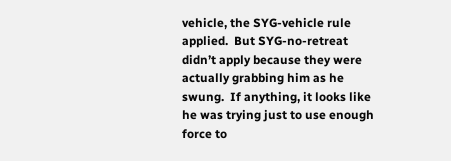vehicle, the SYG-vehicle rule applied.  But SYG-no-retreat didn’t apply because they were actually grabbing him as he swung.  If anything, it looks like he was trying just to use enough force to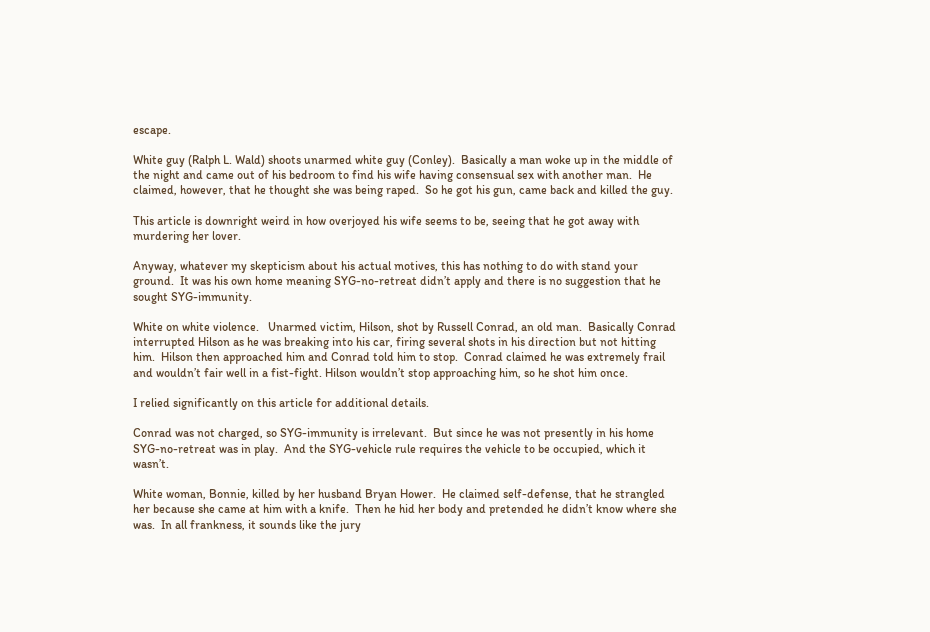escape.

White guy (Ralph L. Wald) shoots unarmed white guy (Conley).  Basically a man woke up in the middle of the night and came out of his bedroom to find his wife having consensual sex with another man.  He claimed, however, that he thought she was being raped.  So he got his gun, came back and killed the guy.

This article is downright weird in how overjoyed his wife seems to be, seeing that he got away with murdering her lover.

Anyway, whatever my skepticism about his actual motives, this has nothing to do with stand your ground.  It was his own home meaning SYG-no-retreat didn’t apply and there is no suggestion that he sought SYG-immunity.

White on white violence.   Unarmed victim, Hilson, shot by Russell Conrad, an old man.  Basically Conrad interrupted Hilson as he was breaking into his car, firing several shots in his direction but not hitting him.  Hilson then approached him and Conrad told him to stop.  Conrad claimed he was extremely frail and wouldn’t fair well in a fist-fight. Hilson wouldn’t stop approaching him, so he shot him once.

I relied significantly on this article for additional details.

Conrad was not charged, so SYG-immunity is irrelevant.  But since he was not presently in his home SYG-no-retreat was in play.  And the SYG-vehicle rule requires the vehicle to be occupied, which it wasn’t.

White woman, Bonnie, killed by her husband Bryan Hower.  He claimed self-defense, that he strangled her because she came at him with a knife.  Then he hid her body and pretended he didn’t know where she was.  In all frankness, it sounds like the jury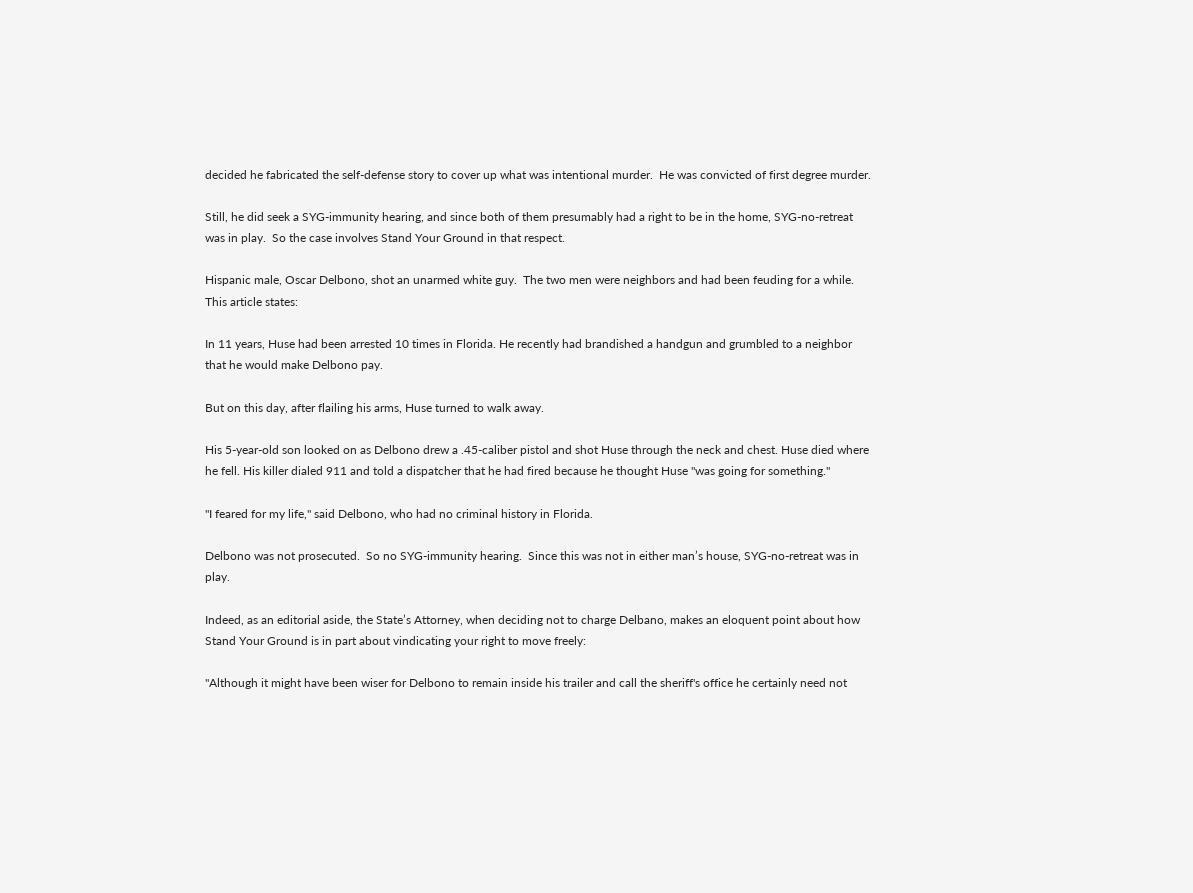decided he fabricated the self-defense story to cover up what was intentional murder.  He was convicted of first degree murder.

Still, he did seek a SYG-immunity hearing, and since both of them presumably had a right to be in the home, SYG-no-retreat was in play.  So the case involves Stand Your Ground in that respect.

Hispanic male, Oscar Delbono, shot an unarmed white guy.  The two men were neighbors and had been feuding for a while.  This article states:

In 11 years, Huse had been arrested 10 times in Florida. He recently had brandished a handgun and grumbled to a neighbor that he would make Delbono pay.

But on this day, after flailing his arms, Huse turned to walk away.

His 5-year-old son looked on as Delbono drew a .45-caliber pistol and shot Huse through the neck and chest. Huse died where he fell. His killer dialed 911 and told a dispatcher that he had fired because he thought Huse "was going for something."

"I feared for my life," said Delbono, who had no criminal history in Florida.

Delbono was not prosecuted.  So no SYG-immunity hearing.  Since this was not in either man’s house, SYG-no-retreat was in play.

Indeed, as an editorial aside, the State’s Attorney, when deciding not to charge Delbano, makes an eloquent point about how Stand Your Ground is in part about vindicating your right to move freely:

"Although it might have been wiser for Delbono to remain inside his trailer and call the sheriff's office he certainly need not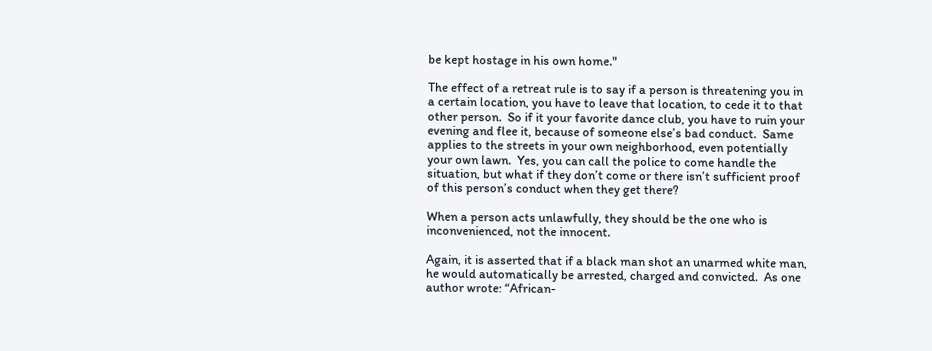be kept hostage in his own home."

The effect of a retreat rule is to say if a person is threatening you in a certain location, you have to leave that location, to cede it to that other person.  So if it your favorite dance club, you have to ruin your evening and flee it, because of someone else’s bad conduct.  Same applies to the streets in your own neighborhood, even potentially your own lawn.  Yes, you can call the police to come handle the situation, but what if they don’t come or there isn’t sufficient proof of this person’s conduct when they get there?

When a person acts unlawfully, they should be the one who is inconvenienced, not the innocent.

Again, it is asserted that if a black man shot an unarmed white man, he would automatically be arrested, charged and convicted.  As one author wrote: “African-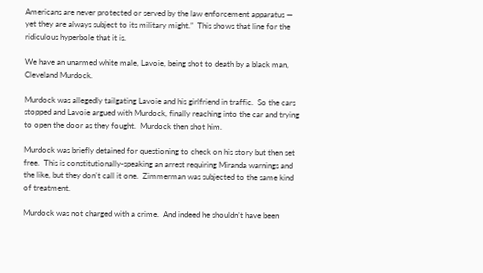Americans are never protected or served by the law enforcement apparatus — yet they are always subject to its military might.”  This shows that line for the ridiculous hyperbole that it is.

We have an unarmed white male, Lavoie, being shot to death by a black man, Cleveland Murdock.

Murdock was allegedly tailgating Lavoie and his girlfriend in traffic.  So the cars stopped and Lavoie argued with Murdock, finally reaching into the car and trying to open the door as they fought.  Murdock then shot him.

Murdock was briefly detained for questioning to check on his story but then set free.  This is constitutionally-speaking an arrest requiring Miranda warnings and the like, but they don’t call it one.  Zimmerman was subjected to the same kind of treatment.

Murdock was not charged with a crime.  And indeed he shouldn’t have been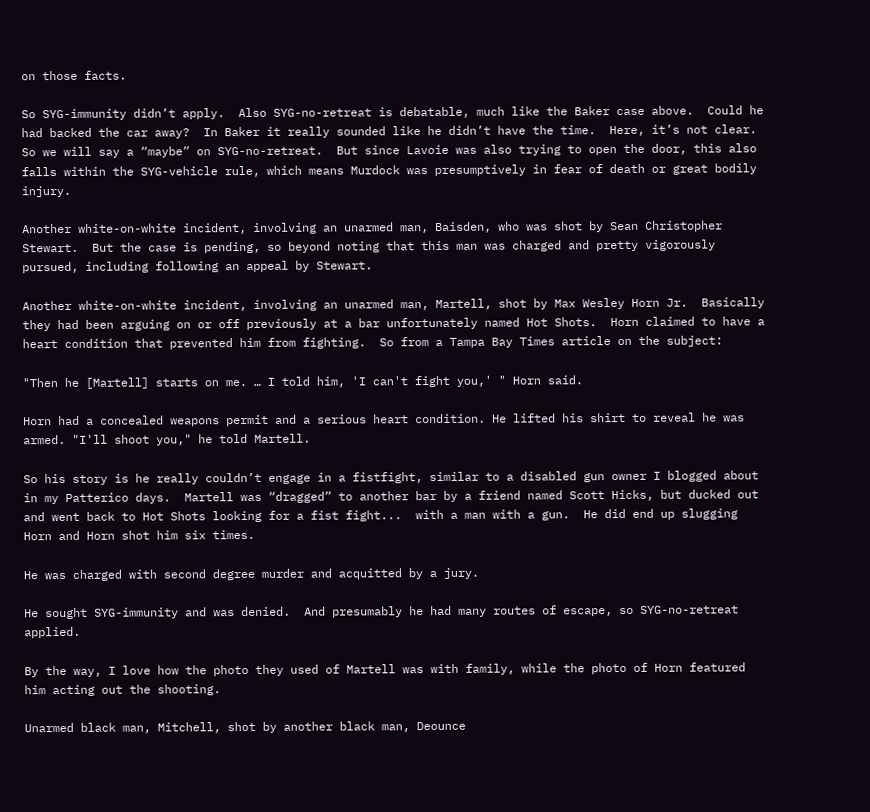on those facts.

So SYG-immunity didn’t apply.  Also SYG-no-retreat is debatable, much like the Baker case above.  Could he had backed the car away?  In Baker it really sounded like he didn’t have the time.  Here, it’s not clear.  So we will say a “maybe” on SYG-no-retreat.  But since Lavoie was also trying to open the door, this also falls within the SYG-vehicle rule, which means Murdock was presumptively in fear of death or great bodily injury.

Another white-on-white incident, involving an unarmed man, Baisden, who was shot by Sean Christopher Stewart.  But the case is pending, so beyond noting that this man was charged and pretty vigorously pursued, including following an appeal by Stewart.

Another white-on-white incident, involving an unarmed man, Martell, shot by Max Wesley Horn Jr.  Basically they had been arguing on or off previously at a bar unfortunately named Hot Shots.  Horn claimed to have a heart condition that prevented him from fighting.  So from a Tampa Bay Times article on the subject:

"Then he [Martell] starts on me. … I told him, 'I can't fight you,' " Horn said.

Horn had a concealed weapons permit and a serious heart condition. He lifted his shirt to reveal he was armed. "I'll shoot you," he told Martell.

So his story is he really couldn’t engage in a fistfight, similar to a disabled gun owner I blogged about in my Patterico days.  Martell was “dragged” to another bar by a friend named Scott Hicks, but ducked out and went back to Hot Shots looking for a fist fight...  with a man with a gun.  He did end up slugging Horn and Horn shot him six times.

He was charged with second degree murder and acquitted by a jury.

He sought SYG-immunity and was denied.  And presumably he had many routes of escape, so SYG-no-retreat applied.

By the way, I love how the photo they used of Martell was with family, while the photo of Horn featured him acting out the shooting.

Unarmed black man, Mitchell, shot by another black man, Deounce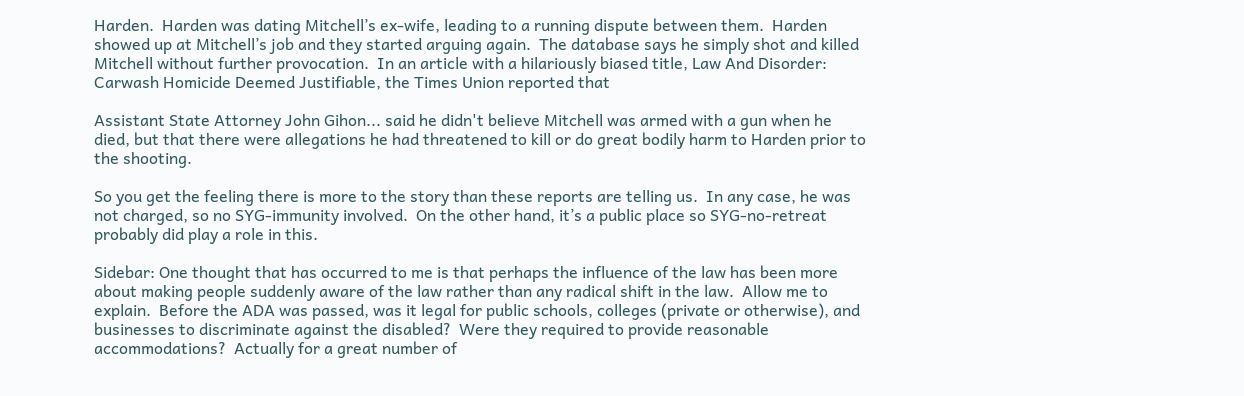Harden.  Harden was dating Mitchell’s ex-wife, leading to a running dispute between them.  Harden showed up at Mitchell’s job and they started arguing again.  The database says he simply shot and killed Mitchell without further provocation.  In an article with a hilariously biased title, Law And Disorder: Carwash Homicide Deemed Justifiable, the Times Union reported that

Assistant State Attorney John Gihon... said he didn't believe Mitchell was armed with a gun when he died, but that there were allegations he had threatened to kill or do great bodily harm to Harden prior to the shooting.

So you get the feeling there is more to the story than these reports are telling us.  In any case, he was not charged, so no SYG-immunity involved.  On the other hand, it’s a public place so SYG-no-retreat probably did play a role in this.

Sidebar: One thought that has occurred to me is that perhaps the influence of the law has been more about making people suddenly aware of the law rather than any radical shift in the law.  Allow me to explain.  Before the ADA was passed, was it legal for public schools, colleges (private or otherwise), and businesses to discriminate against the disabled?  Were they required to provide reasonable accommodations?  Actually for a great number of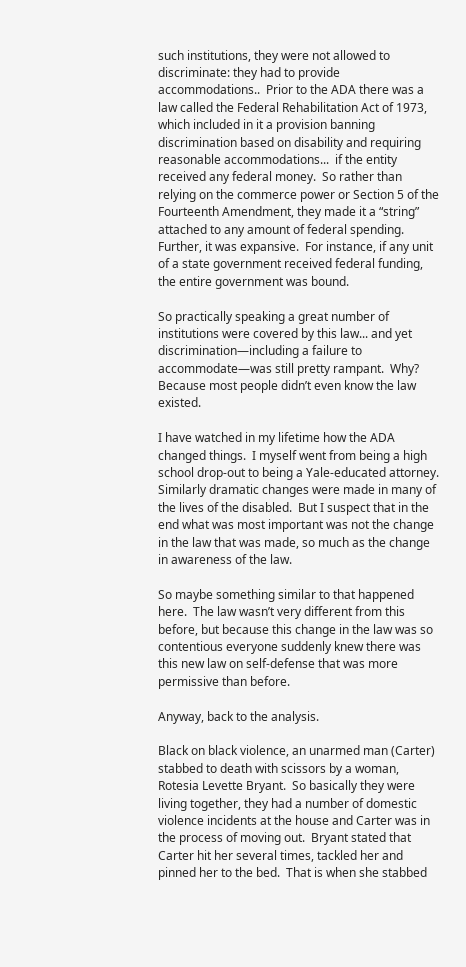such institutions, they were not allowed to discriminate: they had to provide accommodations..  Prior to the ADA there was a law called the Federal Rehabilitation Act of 1973, which included in it a provision banning discrimination based on disability and requiring reasonable accommodations...  if the entity received any federal money.  So rather than relying on the commerce power or Section 5 of the Fourteenth Amendment, they made it a “string” attached to any amount of federal spending.  Further, it was expansive.  For instance, if any unit of a state government received federal funding, the entire government was bound.

So practically speaking a great number of institutions were covered by this law... and yet discrimination—including a failure to accommodate—was still pretty rampant.  Why?  Because most people didn’t even know the law existed.

I have watched in my lifetime how the ADA changed things.  I myself went from being a high school drop-out to being a Yale-educated attorney.  Similarly dramatic changes were made in many of the lives of the disabled.  But I suspect that in the end what was most important was not the change in the law that was made, so much as the change in awareness of the law.

So maybe something similar to that happened here.  The law wasn’t very different from this before, but because this change in the law was so contentious everyone suddenly knew there was this new law on self-defense that was more permissive than before.

Anyway, back to the analysis.

Black on black violence, an unarmed man (Carter) stabbed to death with scissors by a woman, Rotesia Levette Bryant.  So basically they were living together, they had a number of domestic violence incidents at the house and Carter was in the process of moving out.  Bryant stated that Carter hit her several times, tackled her and pinned her to the bed.  That is when she stabbed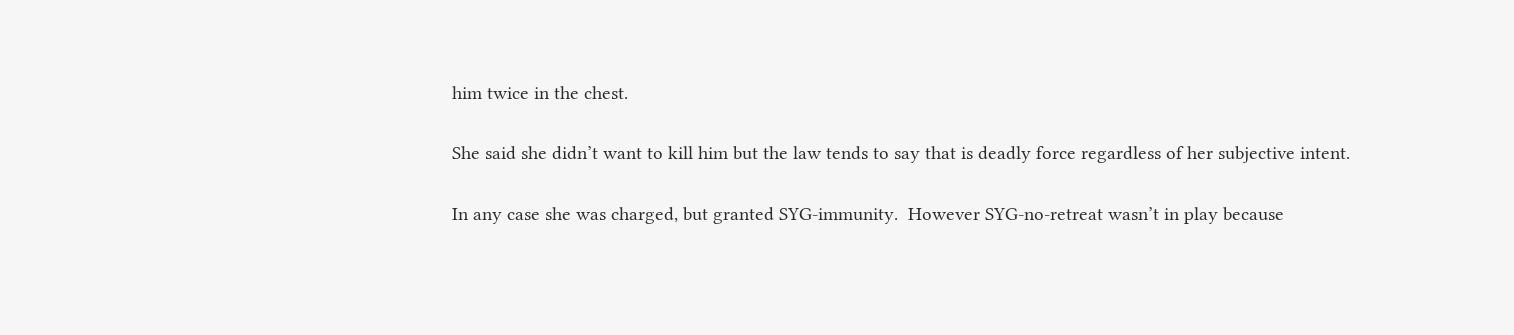him twice in the chest.

She said she didn’t want to kill him but the law tends to say that is deadly force regardless of her subjective intent.

In any case she was charged, but granted SYG-immunity.  However SYG-no-retreat wasn’t in play because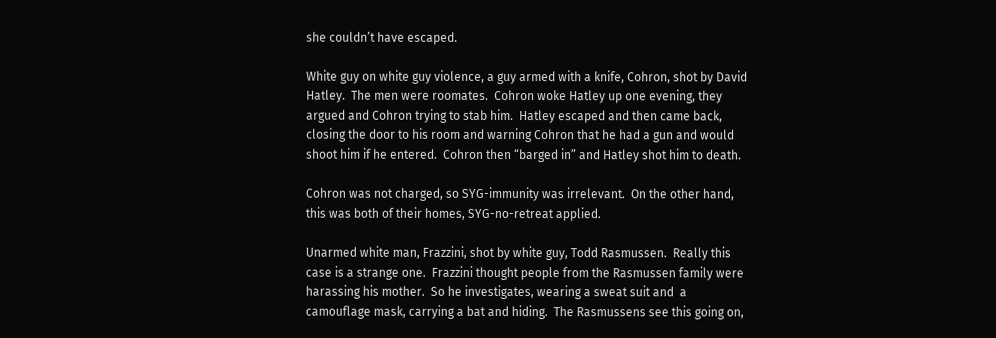she couldn’t have escaped.

White guy on white guy violence, a guy armed with a knife, Cohron, shot by David Hatley.  The men were roomates.  Cohron woke Hatley up one evening, they argued and Cohron trying to stab him.  Hatley escaped and then came back, closing the door to his room and warning Cohron that he had a gun and would shoot him if he entered.  Cohron then “barged in” and Hatley shot him to death.

Cohron was not charged, so SYG-immunity was irrelevant.  On the other hand, this was both of their homes, SYG-no-retreat applied.

Unarmed white man, Frazzini, shot by white guy, Todd Rasmussen.  Really this case is a strange one.  Frazzini thought people from the Rasmussen family were harassing his mother.  So he investigates, wearing a sweat suit and  a camouflage mask, carrying a bat and hiding.  The Rasmussens see this going on,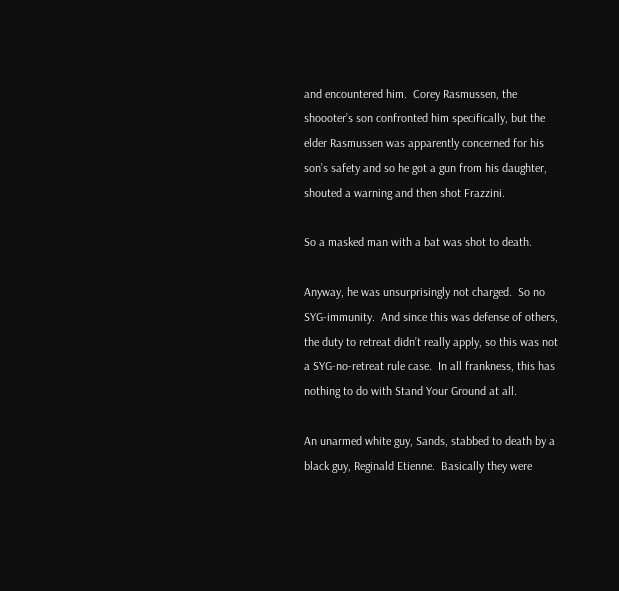and encountered him.  Corey Rasmussen, the shoooter’s son confronted him specifically, but the elder Rasmussen was apparently concerned for his son’s safety and so he got a gun from his daughter, shouted a warning and then shot Frazzini.

So a masked man with a bat was shot to death.

Anyway, he was unsurprisingly not charged.  So no SYG-immunity.  And since this was defense of others, the duty to retreat didn’t really apply, so this was not a SYG-no-retreat rule case.  In all frankness, this has nothing to do with Stand Your Ground at all.

An unarmed white guy, Sands, stabbed to death by a black guy, Reginald Etienne.  Basically they were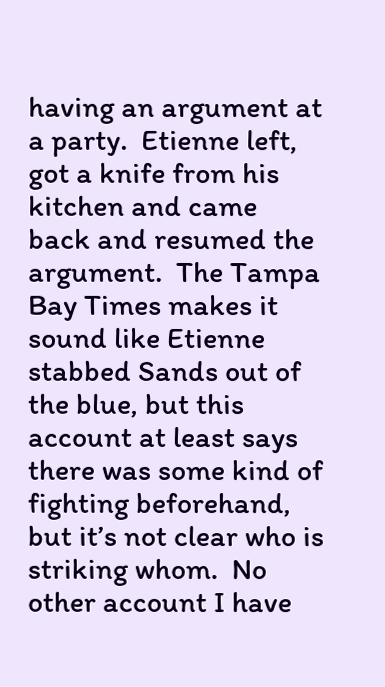having an argument at a party.  Etienne left, got a knife from his kitchen and came back and resumed the argument.  The Tampa Bay Times makes it sound like Etienne stabbed Sands out of the blue, but this account at least says there was some kind of fighting beforehand, but it’s not clear who is striking whom.  No other account I have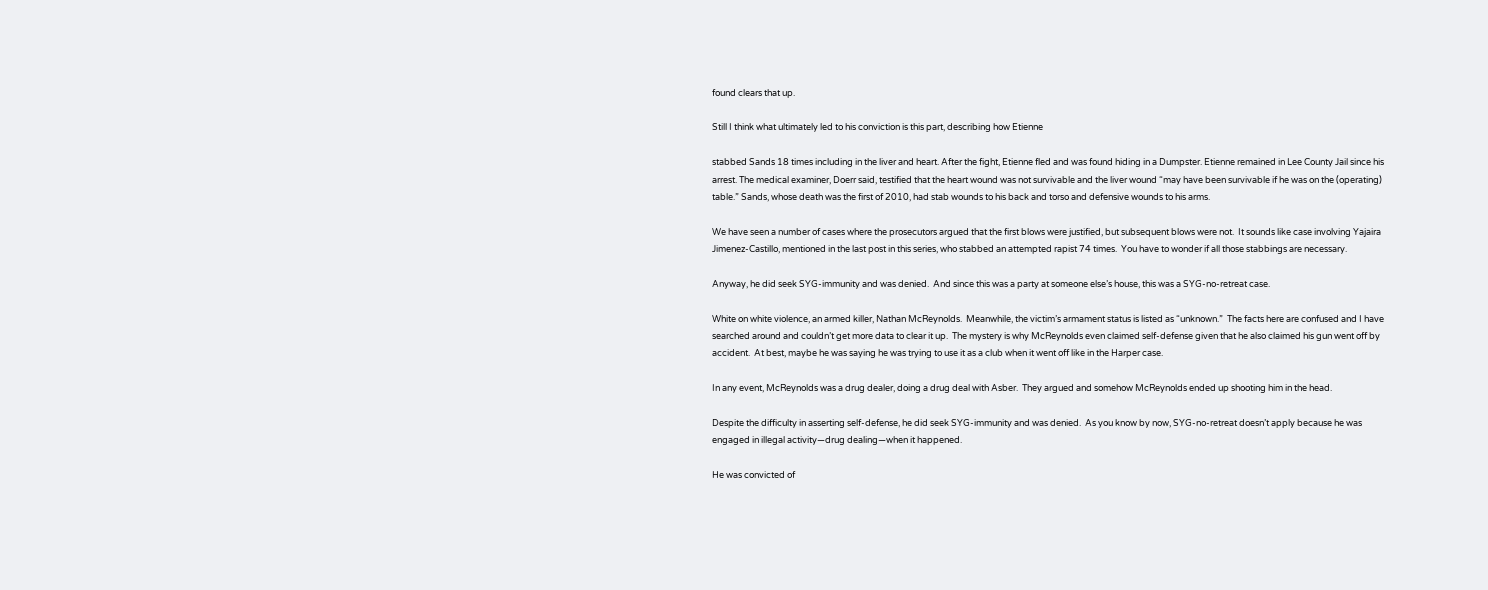found clears that up.

Still I think what ultimately led to his conviction is this part, describing how Etienne

stabbed Sands 18 times including in the liver and heart. After the fight, Etienne fled and was found hiding in a Dumpster. Etienne remained in Lee County Jail since his arrest. The medical examiner, Doerr said, testified that the heart wound was not survivable and the liver wound “may have been survivable if he was on the (operating) table.” Sands, whose death was the first of 2010, had stab wounds to his back and torso and defensive wounds to his arms.

We have seen a number of cases where the prosecutors argued that the first blows were justified, but subsequent blows were not.  It sounds like case involving Yajaira Jimenez-Castillo, mentioned in the last post in this series, who stabbed an attempted rapist 74 times.  You have to wonder if all those stabbings are necessary.

Anyway, he did seek SYG-immunity and was denied.  And since this was a party at someone else’s house, this was a SYG-no-retreat case.

White on white violence, an armed killer, Nathan McReynolds.  Meanwhile, the victim’s armament status is listed as “unknown.”  The facts here are confused and I have searched around and couldn’t get more data to clear it up.  The mystery is why McReynolds even claimed self-defense given that he also claimed his gun went off by accident.  At best, maybe he was saying he was trying to use it as a club when it went off like in the Harper case.

In any event, McReynolds was a drug dealer, doing a drug deal with Asber.  They argued and somehow McReynolds ended up shooting him in the head.

Despite the difficulty in asserting self-defense, he did seek SYG-immunity and was denied.  As you know by now, SYG-no-retreat doesn’t apply because he was engaged in illegal activity—drug dealing—when it happened.

He was convicted of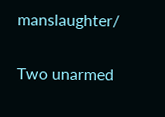manslaughter/

Two unarmed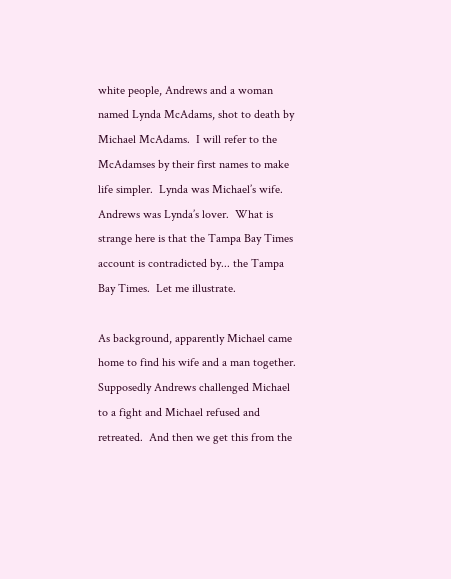white people, Andrews and a woman named Lynda McAdams, shot to death by Michael McAdams.  I will refer to the McAdamses by their first names to make life simpler.  Lynda was Michael’s wife.  Andrews was Lynda’s lover.  What is strange here is that the Tampa Bay Times account is contradicted by... the Tampa Bay Times.  Let me illustrate.

As background, apparently Michael came home to find his wife and a man together.  Supposedly Andrews challenged Michael to a fight and Michael refused and retreated.  And then we get this from the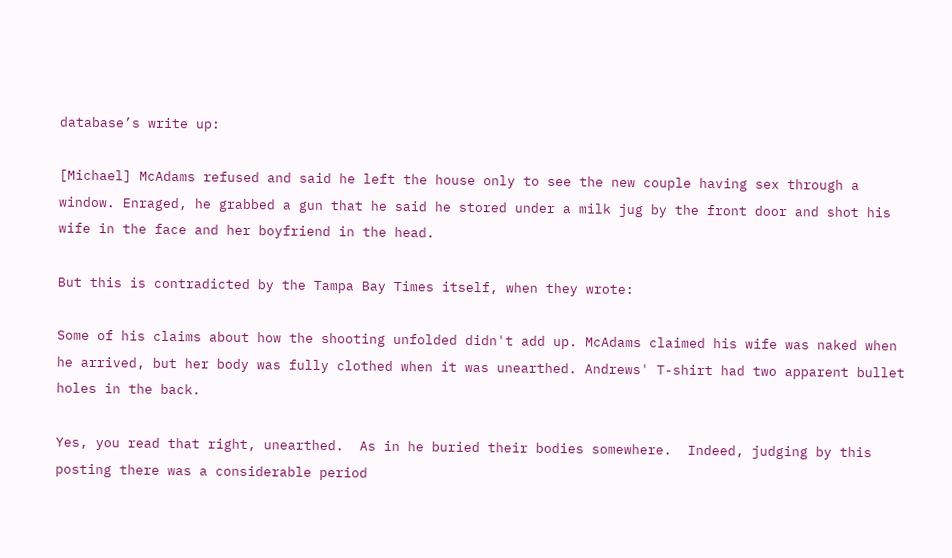database’s write up:

[Michael] McAdams refused and said he left the house only to see the new couple having sex through a window. Enraged, he grabbed a gun that he said he stored under a milk jug by the front door and shot his wife in the face and her boyfriend in the head.

But this is contradicted by the Tampa Bay Times itself, when they wrote:

Some of his claims about how the shooting unfolded didn't add up. McAdams claimed his wife was naked when he arrived, but her body was fully clothed when it was unearthed. Andrews' T-shirt had two apparent bullet holes in the back.

Yes, you read that right, unearthed.  As in he buried their bodies somewhere.  Indeed, judging by this posting there was a considerable period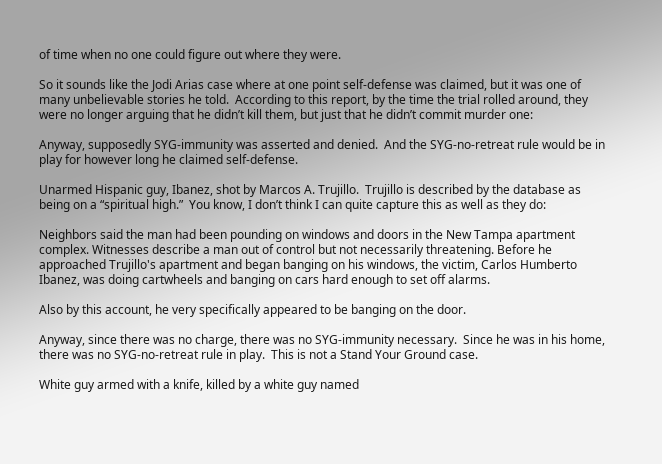of time when no one could figure out where they were.

So it sounds like the Jodi Arias case where at one point self-defense was claimed, but it was one of many unbelievable stories he told.  According to this report, by the time the trial rolled around, they were no longer arguing that he didn’t kill them, but just that he didn’t commit murder one:

Anyway, supposedly SYG-immunity was asserted and denied.  And the SYG-no-retreat rule would be in play for however long he claimed self-defense.

Unarmed Hispanic guy, Ibanez, shot by Marcos A. Trujillo.  Trujillo is described by the database as being on a “spiritual high.”  You know, I don’t think I can quite capture this as well as they do:

Neighbors said the man had been pounding on windows and doors in the New Tampa apartment complex. Witnesses describe a man out of control but not necessarily threatening. Before he approached Trujillo's apartment and began banging on his windows, the victim, Carlos Humberto Ibanez, was doing cartwheels and banging on cars hard enough to set off alarms.

Also by this account, he very specifically appeared to be banging on the door.

Anyway, since there was no charge, there was no SYG-immunity necessary.  Since he was in his home, there was no SYG-no-retreat rule in play.  This is not a Stand Your Ground case.

White guy armed with a knife, killed by a white guy named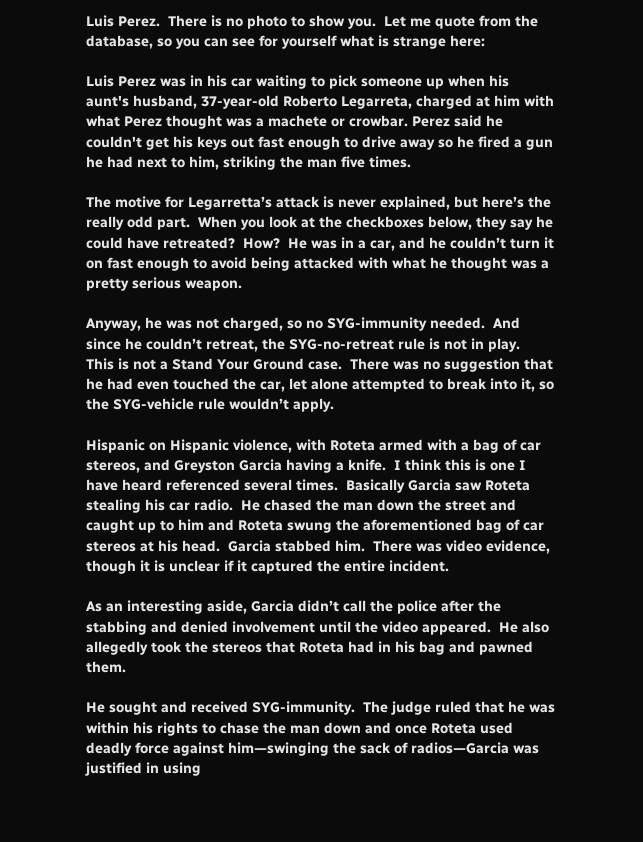Luis Perez.  There is no photo to show you.  Let me quote from the database, so you can see for yourself what is strange here:

Luis Perez was in his car waiting to pick someone up when his aunt's husband, 37-year-old Roberto Legarreta, charged at him with what Perez thought was a machete or crowbar. Perez said he couldn't get his keys out fast enough to drive away so he fired a gun he had next to him, striking the man five times.

The motive for Legarretta’s attack is never explained, but here’s the really odd part.  When you look at the checkboxes below, they say he could have retreated?  How?  He was in a car, and he couldn’t turn it on fast enough to avoid being attacked with what he thought was a pretty serious weapon.

Anyway, he was not charged, so no SYG-immunity needed.  And since he couldn’t retreat, the SYG-no-retreat rule is not in play.  This is not a Stand Your Ground case.  There was no suggestion that he had even touched the car, let alone attempted to break into it, so the SYG-vehicle rule wouldn’t apply.

Hispanic on Hispanic violence, with Roteta armed with a bag of car stereos, and Greyston Garcia having a knife.  I think this is one I have heard referenced several times.  Basically Garcia saw Roteta stealing his car radio.  He chased the man down the street and caught up to him and Roteta swung the aforementioned bag of car stereos at his head.  Garcia stabbed him.  There was video evidence, though it is unclear if it captured the entire incident.

As an interesting aside, Garcia didn’t call the police after the stabbing and denied involvement until the video appeared.  He also allegedly took the stereos that Roteta had in his bag and pawned them.

He sought and received SYG-immunity.  The judge ruled that he was within his rights to chase the man down and once Roteta used deadly force against him—swinging the sack of radios—Garcia was justified in using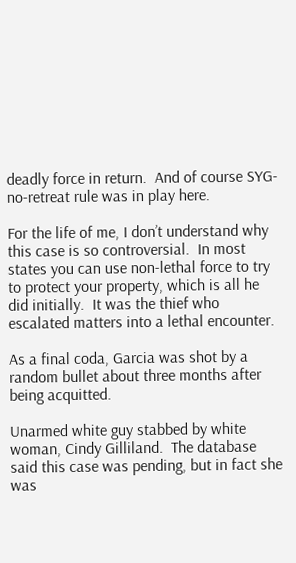deadly force in return.  And of course SYG-no-retreat rule was in play here.

For the life of me, I don’t understand why this case is so controversial.  In most states you can use non-lethal force to try to protect your property, which is all he did initially.  It was the thief who escalated matters into a lethal encounter.

As a final coda, Garcia was shot by a random bullet about three months after being acquitted.

Unarmed white guy stabbed by white woman, Cindy Gilliland.  The database said this case was pending, but in fact she was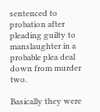sentenced to probation after pleading guilty to manslaughter in a probable plea deal down from murder two.

Basically they were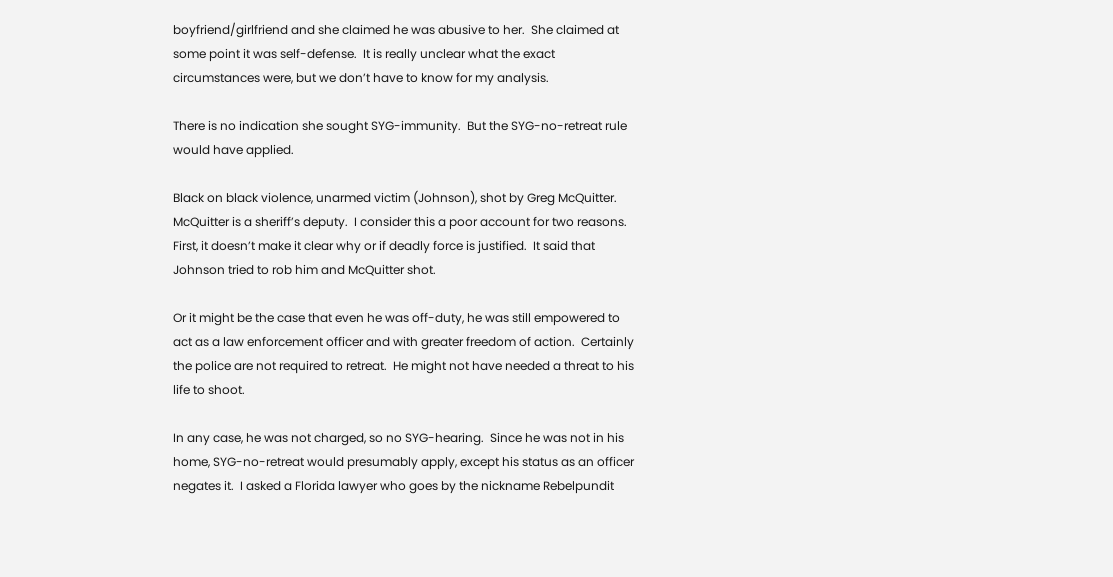boyfriend/girlfriend and she claimed he was abusive to her.  She claimed at some point it was self-defense.  It is really unclear what the exact circumstances were, but we don’t have to know for my analysis.

There is no indication she sought SYG-immunity.  But the SYG-no-retreat rule would have applied.

Black on black violence, unarmed victim (Johnson), shot by Greg McQuitter.  McQuitter is a sheriff’s deputy.  I consider this a poor account for two reasons.  First, it doesn’t make it clear why or if deadly force is justified.  It said that Johnson tried to rob him and McQuitter shot.

Or it might be the case that even he was off-duty, he was still empowered to act as a law enforcement officer and with greater freedom of action.  Certainly the police are not required to retreat.  He might not have needed a threat to his life to shoot.

In any case, he was not charged, so no SYG-hearing.  Since he was not in his home, SYG-no-retreat would presumably apply, except his status as an officer negates it.  I asked a Florida lawyer who goes by the nickname Rebelpundit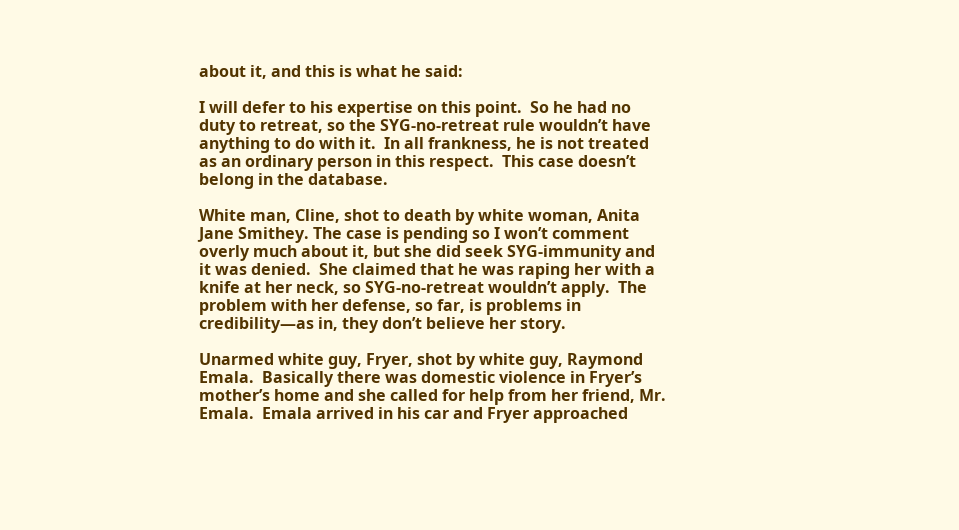about it, and this is what he said:

I will defer to his expertise on this point.  So he had no duty to retreat, so the SYG-no-retreat rule wouldn’t have anything to do with it.  In all frankness, he is not treated as an ordinary person in this respect.  This case doesn’t belong in the database.

White man, Cline, shot to death by white woman, Anita Jane Smithey. The case is pending so I won’t comment overly much about it, but she did seek SYG-immunity and it was denied.  She claimed that he was raping her with a knife at her neck, so SYG-no-retreat wouldn’t apply.  The problem with her defense, so far, is problems in credibility—as in, they don’t believe her story.

Unarmed white guy, Fryer, shot by white guy, Raymond Emala.  Basically there was domestic violence in Fryer’s mother’s home and she called for help from her friend, Mr. Emala.  Emala arrived in his car and Fryer approached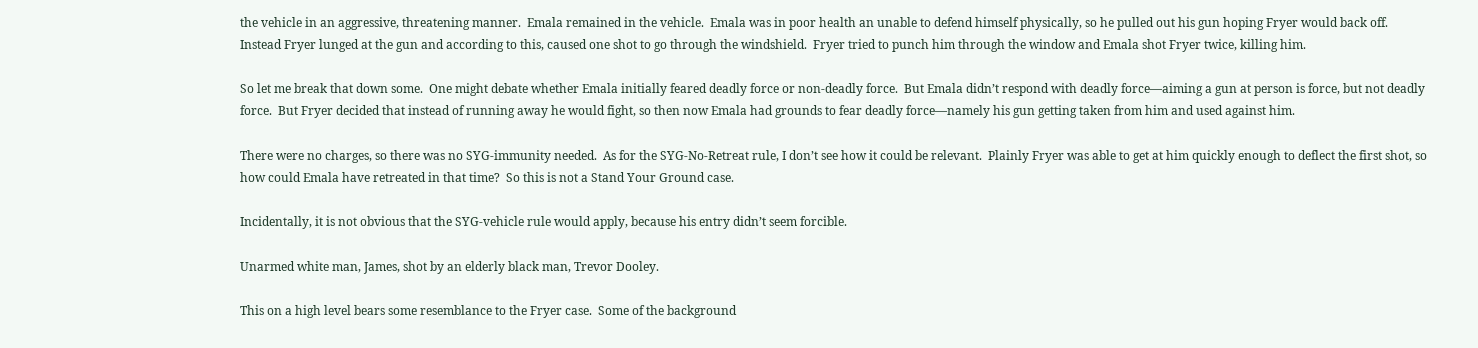the vehicle in an aggressive, threatening manner.  Emala remained in the vehicle.  Emala was in poor health an unable to defend himself physically, so he pulled out his gun hoping Fryer would back off.  Instead Fryer lunged at the gun and according to this, caused one shot to go through the windshield.  Fryer tried to punch him through the window and Emala shot Fryer twice, killing him.

So let me break that down some.  One might debate whether Emala initially feared deadly force or non-deadly force.  But Emala didn’t respond with deadly force—aiming a gun at person is force, but not deadly force.  But Fryer decided that instead of running away he would fight, so then now Emala had grounds to fear deadly force—namely his gun getting taken from him and used against him.

There were no charges, so there was no SYG-immunity needed.  As for the SYG-No-Retreat rule, I don’t see how it could be relevant.  Plainly Fryer was able to get at him quickly enough to deflect the first shot, so how could Emala have retreated in that time?  So this is not a Stand Your Ground case.

Incidentally, it is not obvious that the SYG-vehicle rule would apply, because his entry didn’t seem forcible.

Unarmed white man, James, shot by an elderly black man, Trevor Dooley.

This on a high level bears some resemblance to the Fryer case.  Some of the background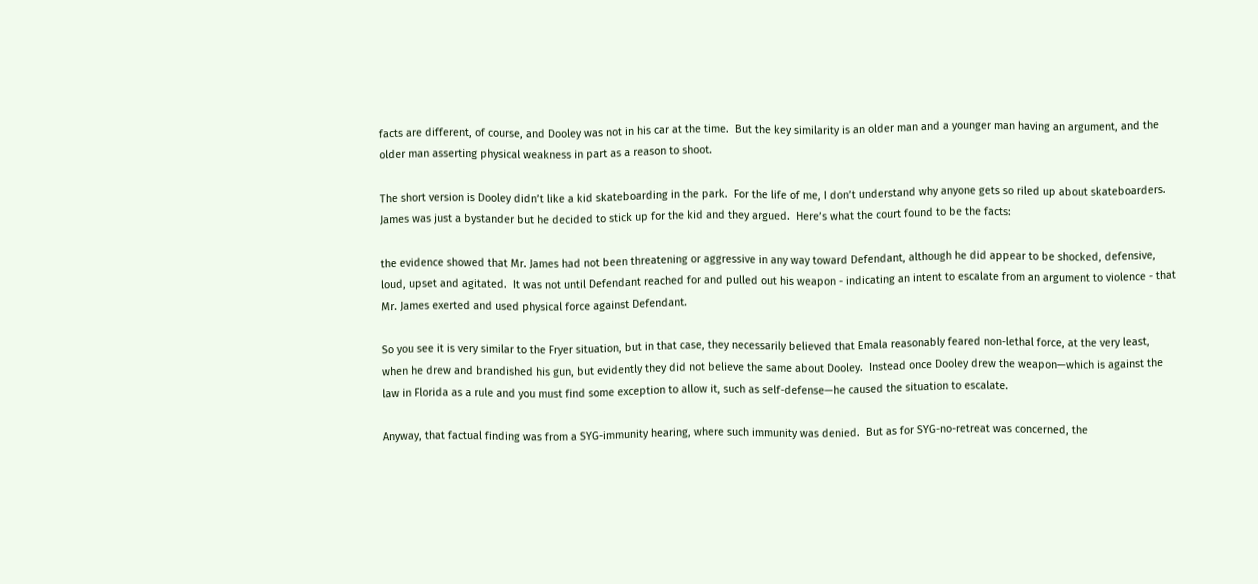facts are different, of course, and Dooley was not in his car at the time.  But the key similarity is an older man and a younger man having an argument, and the older man asserting physical weakness in part as a reason to shoot.

The short version is Dooley didn’t like a kid skateboarding in the park.  For the life of me, I don’t understand why anyone gets so riled up about skateboarders.  James was just a bystander but he decided to stick up for the kid and they argued.  Here’s what the court found to be the facts:

the evidence showed that Mr. James had not been threatening or aggressive in any way toward Defendant, although he did appear to be shocked, defensive, loud, upset and agitated.  It was not until Defendant reached for and pulled out his weapon - indicating an intent to escalate from an argument to violence - that Mr. James exerted and used physical force against Defendant.

So you see it is very similar to the Fryer situation, but in that case, they necessarily believed that Emala reasonably feared non-lethal force, at the very least, when he drew and brandished his gun, but evidently they did not believe the same about Dooley.  Instead once Dooley drew the weapon—which is against the law in Florida as a rule and you must find some exception to allow it, such as self-defense—he caused the situation to escalate.

Anyway, that factual finding was from a SYG-immunity hearing, where such immunity was denied.  But as for SYG-no-retreat was concerned, the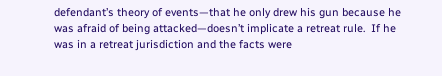defendant’s theory of events—that he only drew his gun because he was afraid of being attacked—doesn’t implicate a retreat rule.  If he was in a retreat jurisdiction and the facts were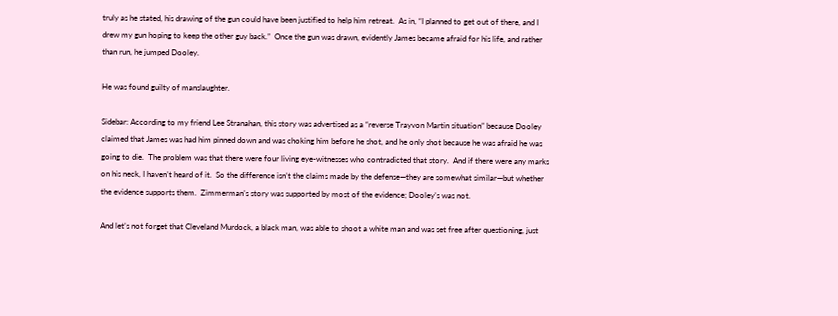truly as he stated, his drawing of the gun could have been justified to help him retreat.  As in, “I planned to get out of there, and I drew my gun hoping to keep the other guy back.”  Once the gun was drawn, evidently James became afraid for his life, and rather than run, he jumped Dooley.

He was found guilty of manslaughter.

Sidebar: According to my friend Lee Stranahan, this story was advertised as a “reverse Trayvon Martin situation” because Dooley claimed that James was had him pinned down and was choking him before he shot, and he only shot because he was afraid he was going to die.  The problem was that there were four living eye-witnesses who contradicted that story.  And if there were any marks on his neck, I haven’t heard of it.  So the difference isn’t the claims made by the defense—they are somewhat similar—but whether the evidence supports them.  Zimmerman’s story was supported by most of the evidence; Dooley’s was not.

And let’s not forget that Cleveland Murdock, a black man, was able to shoot a white man and was set free after questioning, just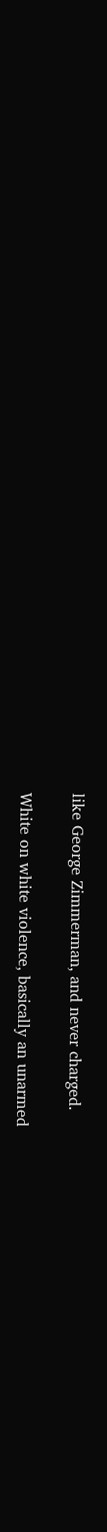like George Zimmerman, and never charged.

White on white violence, basically an unarmed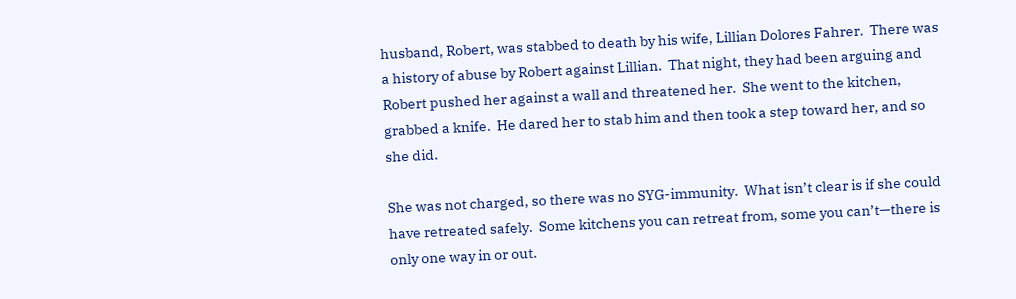husband, Robert, was stabbed to death by his wife, Lillian Dolores Fahrer.  There was a history of abuse by Robert against Lillian.  That night, they had been arguing and Robert pushed her against a wall and threatened her.  She went to the kitchen, grabbed a knife.  He dared her to stab him and then took a step toward her, and so she did.

She was not charged, so there was no SYG-immunity.  What isn’t clear is if she could have retreated safely.  Some kitchens you can retreat from, some you can’t—there is only one way in or out.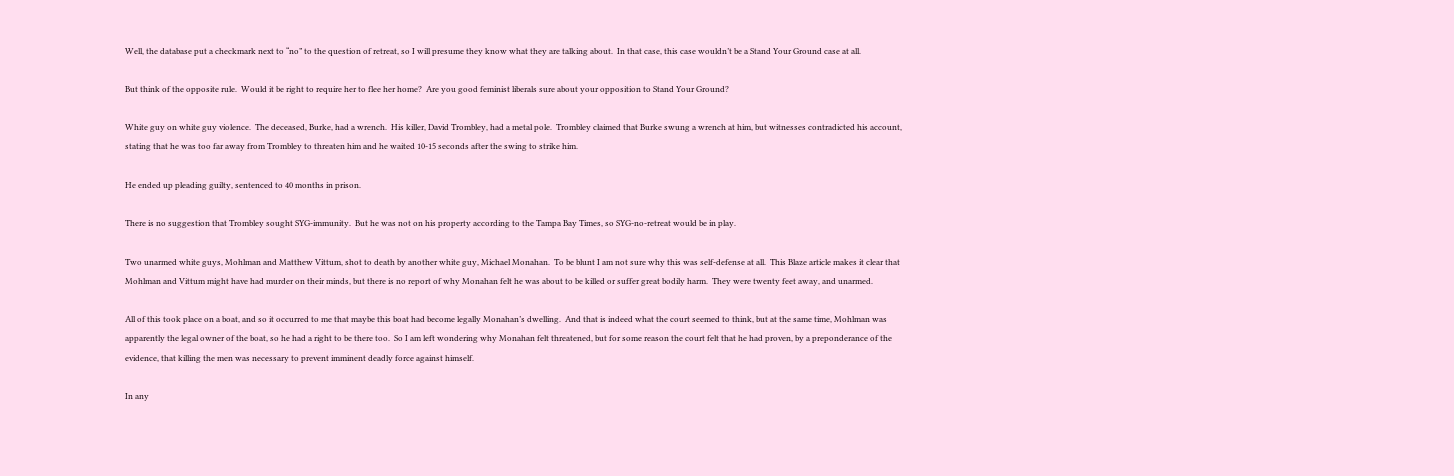Well, the database put a checkmark next to “no” to the question of retreat, so I will presume they know what they are talking about.  In that case, this case wouldn’t be a Stand Your Ground case at all.

But think of the opposite rule.  Would it be right to require her to flee her home?  Are you good feminist liberals sure about your opposition to Stand Your Ground?

White guy on white guy violence.  The deceased, Burke, had a wrench.  His killer, David Trombley, had a metal pole.  Trombley claimed that Burke swung a wrench at him, but witnesses contradicted his account, stating that he was too far away from Trombley to threaten him and he waited 10-15 seconds after the swing to strike him.

He ended up pleading guilty, sentenced to 40 months in prison.

There is no suggestion that Trombley sought SYG-immunity.  But he was not on his property according to the Tampa Bay Times, so SYG-no-retreat would be in play.

Two unarmed white guys, Mohlman and Matthew Vittum, shot to death by another white guy, Michael Monahan.  To be blunt I am not sure why this was self-defense at all.  This Blaze article makes it clear that Mohlman and Vittum might have had murder on their minds, but there is no report of why Monahan felt he was about to be killed or suffer great bodily harm.  They were twenty feet away, and unarmed.

All of this took place on a boat, and so it occurred to me that maybe this boat had become legally Monahan’s dwelling.  And that is indeed what the court seemed to think, but at the same time, Mohlman was apparently the legal owner of the boat, so he had a right to be there too.  So I am left wondering why Monahan felt threatened, but for some reason the court felt that he had proven, by a preponderance of the evidence, that killing the men was necessary to prevent imminent deadly force against himself.

In any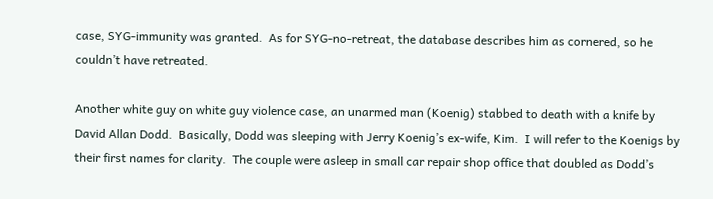case, SYG-immunity was granted.  As for SYG-no-retreat, the database describes him as cornered, so he couldn’t have retreated.

Another white guy on white guy violence case, an unarmed man (Koenig) stabbed to death with a knife by David Allan Dodd.  Basically, Dodd was sleeping with Jerry Koenig’s ex-wife, Kim.  I will refer to the Koenigs by their first names for clarity.  The couple were asleep in small car repair shop office that doubled as Dodd’s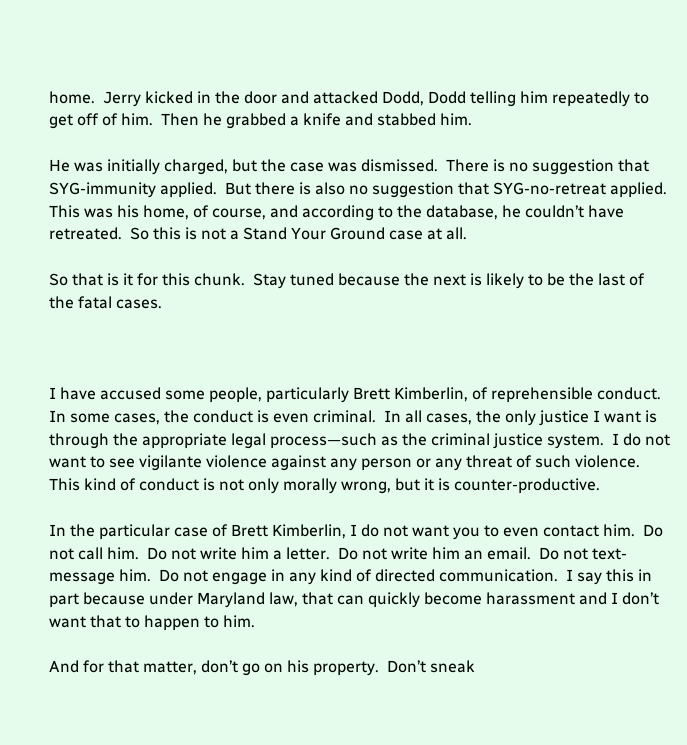home.  Jerry kicked in the door and attacked Dodd, Dodd telling him repeatedly to get off of him.  Then he grabbed a knife and stabbed him.

He was initially charged, but the case was dismissed.  There is no suggestion that SYG-immunity applied.  But there is also no suggestion that SYG-no-retreat applied.  This was his home, of course, and according to the database, he couldn’t have retreated.  So this is not a Stand Your Ground case at all.

So that is it for this chunk.  Stay tuned because the next is likely to be the last of the fatal cases.



I have accused some people, particularly Brett Kimberlin, of reprehensible conduct.  In some cases, the conduct is even criminal.  In all cases, the only justice I want is through the appropriate legal process—such as the criminal justice system.  I do not want to see vigilante violence against any person or any threat of such violence.  This kind of conduct is not only morally wrong, but it is counter-productive.

In the particular case of Brett Kimberlin, I do not want you to even contact him.  Do not call him.  Do not write him a letter.  Do not write him an email.  Do not text-message him.  Do not engage in any kind of directed communication.  I say this in part because under Maryland law, that can quickly become harassment and I don’t want that to happen to him.

And for that matter, don’t go on his property.  Don’t sneak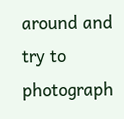around and try to photograph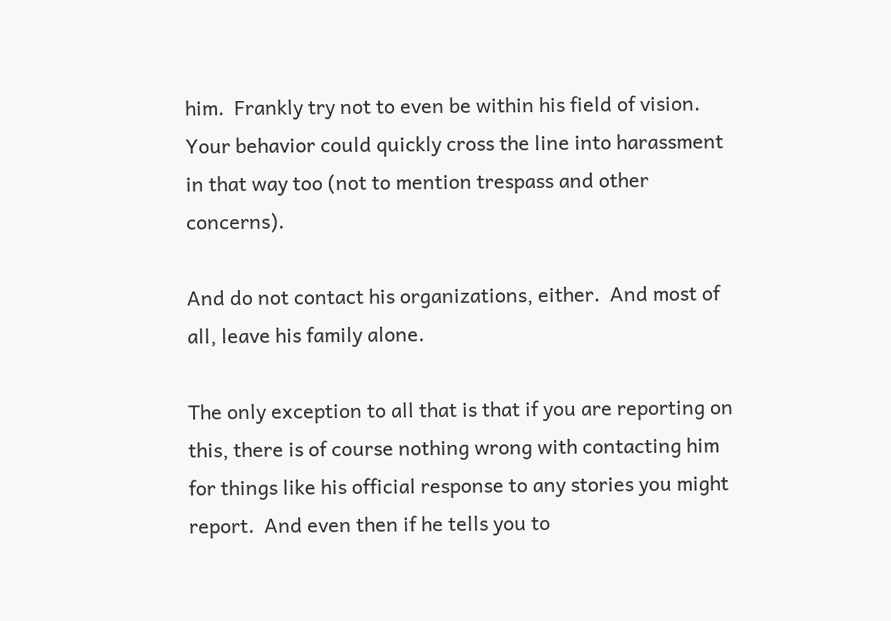him.  Frankly try not to even be within his field of vision.  Your behavior could quickly cross the line into harassment in that way too (not to mention trespass and other concerns).

And do not contact his organizations, either.  And most of all, leave his family alone.

The only exception to all that is that if you are reporting on this, there is of course nothing wrong with contacting him for things like his official response to any stories you might report.  And even then if he tells you to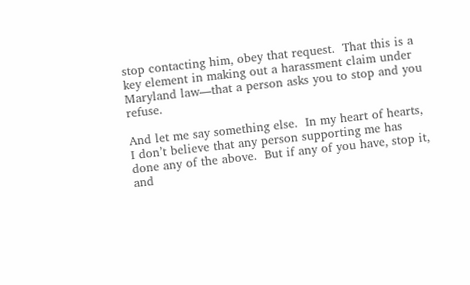stop contacting him, obey that request.  That this is a key element in making out a harassment claim under Maryland law—that a person asks you to stop and you refuse.

And let me say something else.  In my heart of hearts, I don’t believe that any person supporting me has done any of the above.  But if any of you have, stop it, and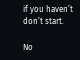if you haven’t don’t start.

No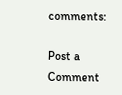comments:

Post a Comment